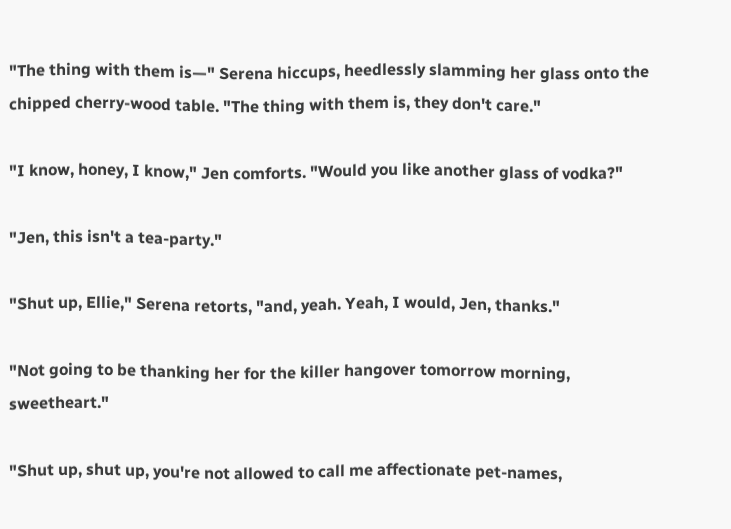"The thing with them is—" Serena hiccups, heedlessly slamming her glass onto the chipped cherry-wood table. "The thing with them is, they don't care."

"I know, honey, I know," Jen comforts. "Would you like another glass of vodka?"

"Jen, this isn't a tea-party."

"Shut up, Ellie," Serena retorts, "and, yeah. Yeah, I would, Jen, thanks."

"Not going to be thanking her for the killer hangover tomorrow morning, sweetheart."

"Shut up, shut up, you're not allowed to call me affectionate pet-names,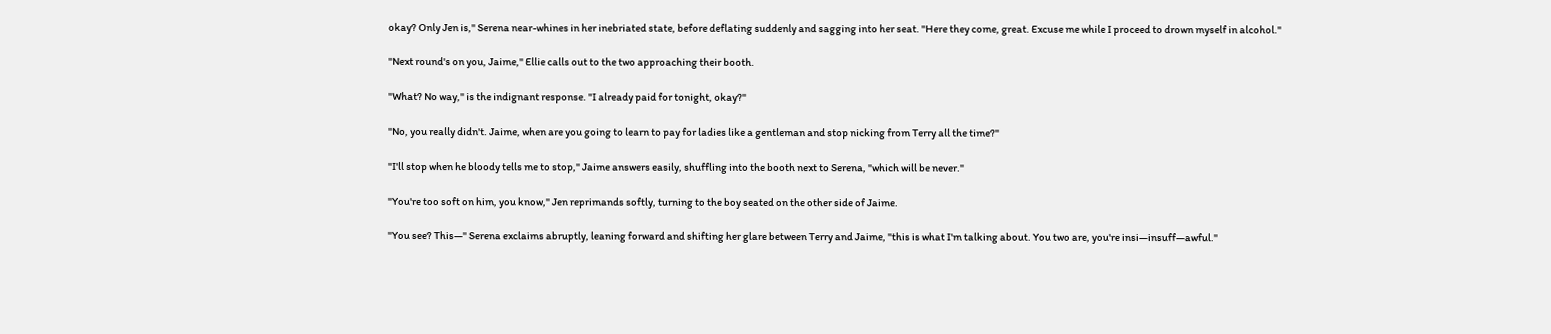okay? Only Jen is," Serena near-whines in her inebriated state, before deflating suddenly and sagging into her seat. "Here they come, great. Excuse me while I proceed to drown myself in alcohol."

"Next round's on you, Jaime," Ellie calls out to the two approaching their booth.

"What? No way," is the indignant response. "I already paid for tonight, okay?"

"No, you really didn't. Jaime, when are you going to learn to pay for ladies like a gentleman and stop nicking from Terry all the time?"

"I'll stop when he bloody tells me to stop," Jaime answers easily, shuffling into the booth next to Serena, "which will be never."

"You're too soft on him, you know," Jen reprimands softly, turning to the boy seated on the other side of Jaime.

"You see? This—" Serena exclaims abruptly, leaning forward and shifting her glare between Terry and Jaime, "this is what I'm talking about. You two are, you're insi—insuff—awful."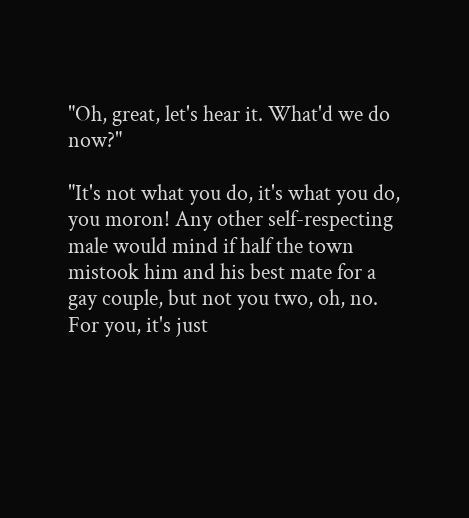"Oh, great, let's hear it. What'd we do now?"

"It's not what you do, it's what you do, you moron! Any other self-respecting male would mind if half the town mistook him and his best mate for a gay couple, but not you two, oh, no. For you, it's just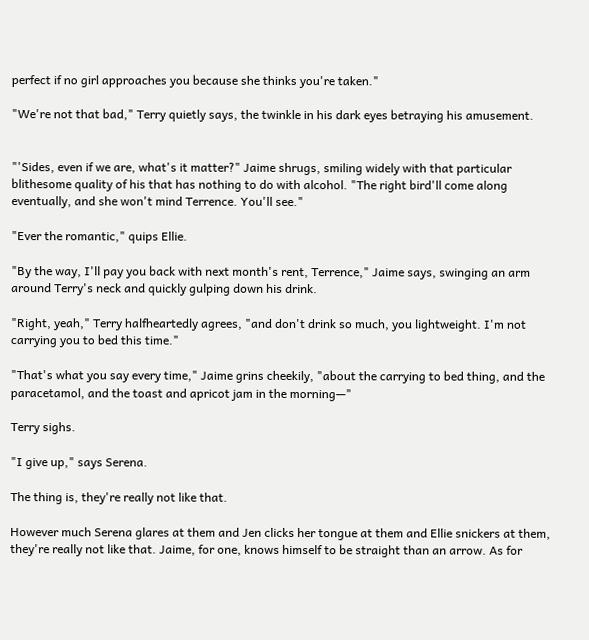perfect if no girl approaches you because she thinks you're taken."

"We're not that bad," Terry quietly says, the twinkle in his dark eyes betraying his amusement.


"'Sides, even if we are, what's it matter?" Jaime shrugs, smiling widely with that particular blithesome quality of his that has nothing to do with alcohol. "The right bird'll come along eventually, and she won't mind Terrence. You'll see."

"Ever the romantic," quips Ellie.

"By the way, I'll pay you back with next month's rent, Terrence," Jaime says, swinging an arm around Terry's neck and quickly gulping down his drink.

"Right, yeah," Terry halfheartedly agrees, "and don't drink so much, you lightweight. I'm not carrying you to bed this time."

"That's what you say every time," Jaime grins cheekily, "about the carrying to bed thing, and the paracetamol, and the toast and apricot jam in the morning—"

Terry sighs.

"I give up," says Serena.

The thing is, they're really not like that.

However much Serena glares at them and Jen clicks her tongue at them and Ellie snickers at them, they're really not like that. Jaime, for one, knows himself to be straight than an arrow. As for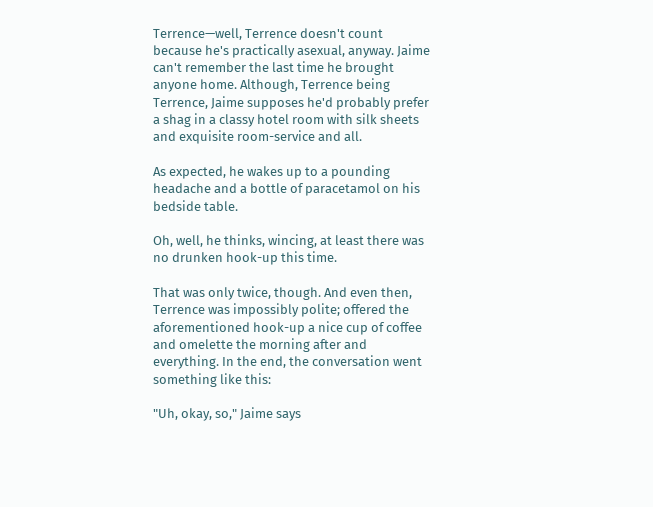Terrence—well, Terrence doesn't count because he's practically asexual, anyway. Jaime can't remember the last time he brought anyone home. Although, Terrence being Terrence, Jaime supposes he'd probably prefer a shag in a classy hotel room with silk sheets and exquisite room-service and all.

As expected, he wakes up to a pounding headache and a bottle of paracetamol on his bedside table.

Oh, well, he thinks, wincing, at least there was no drunken hook-up this time.

That was only twice, though. And even then, Terrence was impossibly polite; offered the aforementioned hook-up a nice cup of coffee and omelette the morning after and everything. In the end, the conversation went something like this:

"Uh, okay, so," Jaime says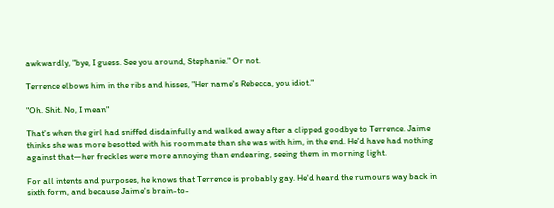awkwardly, "bye, I guess. See you around, Stephanie." Or not.

Terrence elbows him in the ribs and hisses, "Her name's Rebecca, you idiot."

"Oh. Shit. No, I mean"

That's when the girl had sniffed disdainfully and walked away after a clipped goodbye to Terrence. Jaime thinks she was more besotted with his roommate than she was with him, in the end. He'd have had nothing against that—her freckles were more annoying than endearing, seeing them in morning light.

For all intents and purposes, he knows that Terrence is probably gay. He'd heard the rumours way back in sixth form, and because Jaime's brain-to-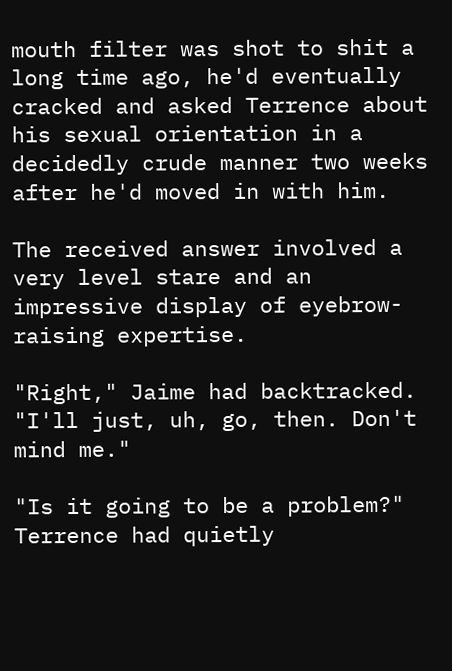mouth filter was shot to shit a long time ago, he'd eventually cracked and asked Terrence about his sexual orientation in a decidedly crude manner two weeks after he'd moved in with him.

The received answer involved a very level stare and an impressive display of eyebrow-raising expertise.

"Right," Jaime had backtracked. "I'll just, uh, go, then. Don't mind me."

"Is it going to be a problem?" Terrence had quietly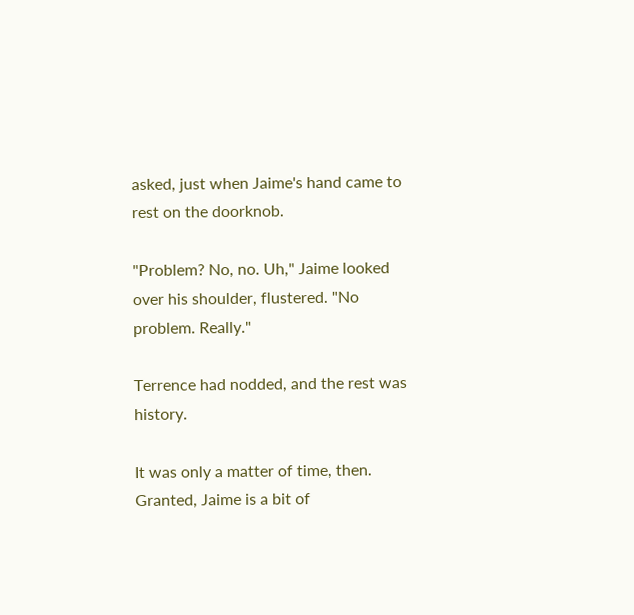asked, just when Jaime's hand came to rest on the doorknob.

"Problem? No, no. Uh," Jaime looked over his shoulder, flustered. "No problem. Really."

Terrence had nodded, and the rest was history.

It was only a matter of time, then. Granted, Jaime is a bit of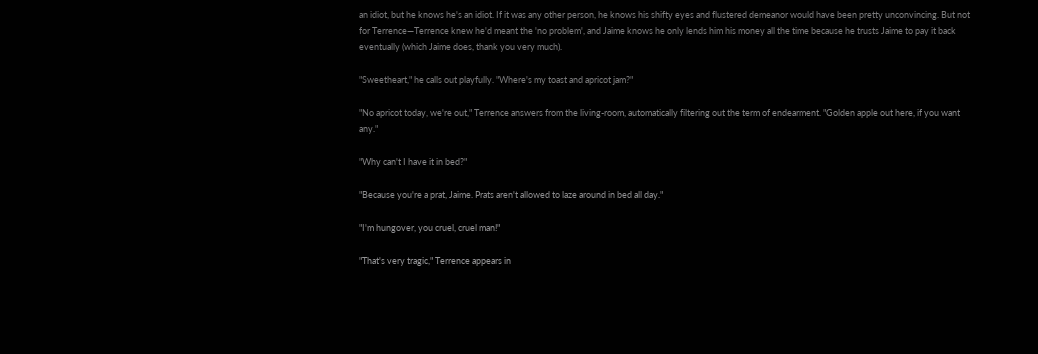an idiot, but he knows he's an idiot. If it was any other person, he knows his shifty eyes and flustered demeanor would have been pretty unconvincing. But not for Terrence—Terrence knew he'd meant the 'no problem', and Jaime knows he only lends him his money all the time because he trusts Jaime to pay it back eventually (which Jaime does, thank you very much).

"Sweetheart," he calls out playfully. "Where's my toast and apricot jam?"

"No apricot today, we're out," Terrence answers from the living-room, automatically filtering out the term of endearment. "Golden apple out here, if you want any."

"Why can't I have it in bed?"

"Because you're a prat, Jaime. Prats aren't allowed to laze around in bed all day."

"I'm hungover, you cruel, cruel man!"

"That's very tragic," Terrence appears in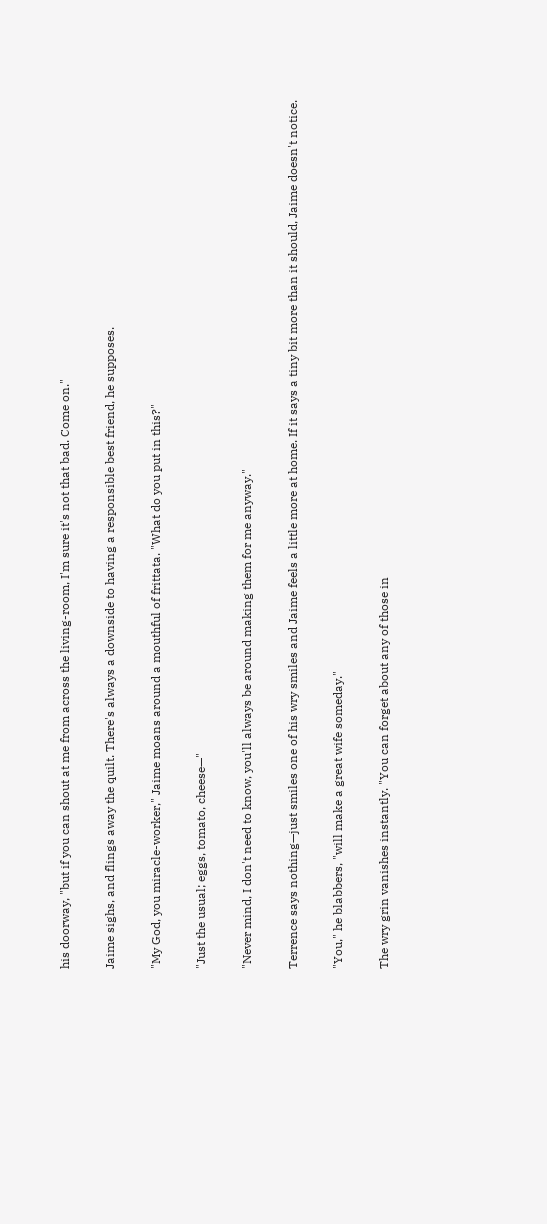his doorway, "but if you can shout at me from across the living-room, I'm sure it's not that bad. Come on."

Jaime sighs, and flings away the quilt. There's always a downside to having a responsible best friend, he supposes.

"My God, you miracle-worker," Jaime moans around a mouthful of frittata. "What do you put in this?"

"Just the usual; eggs, tomato, cheese—"

"Never mind, I don't need to know, you'll always be around making them for me anyway."

Terrence says nothing—just smiles one of his wry smiles and Jaime feels a little more at home. If it says a tiny bit more than it should, Jaime doesn't notice.

"You," he blabbers, "will make a great wife someday."

The wry grin vanishes instantly. "You can forget about any of those in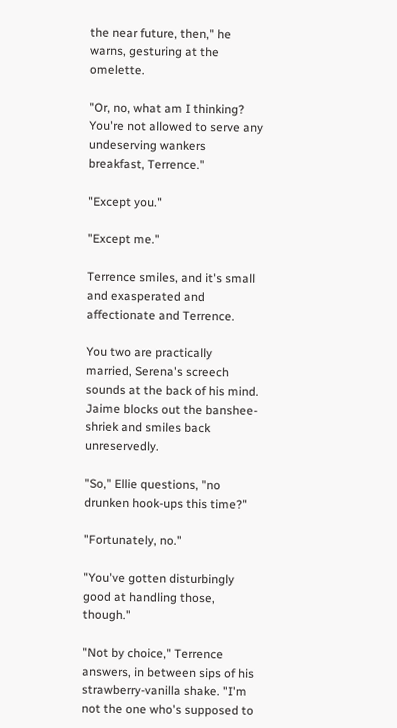the near future, then," he warns, gesturing at the omelette.

"Or, no, what am I thinking? You're not allowed to serve any undeserving wankers breakfast, Terrence."

"Except you."

"Except me."

Terrence smiles, and it's small and exasperated and affectionate and Terrence.

You two are practically married, Serena's screech sounds at the back of his mind. Jaime blocks out the banshee-shriek and smiles back unreservedly.

"So," Ellie questions, "no drunken hook-ups this time?"

"Fortunately, no."

"You've gotten disturbingly good at handling those, though."

"Not by choice," Terrence answers, in between sips of his strawberry-vanilla shake. "I'm not the one who's supposed to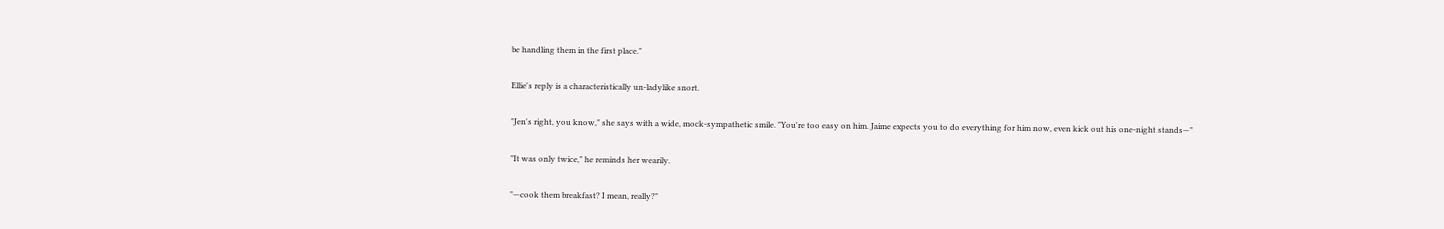be handling them in the first place."

Ellie's reply is a characteristically un-ladylike snort.

"Jen's right, you know," she says with a wide, mock-sympathetic smile. "You're too easy on him. Jaime expects you to do everything for him now, even kick out his one-night stands—"

"It was only twice," he reminds her wearily.

"—cook them breakfast? I mean, really?"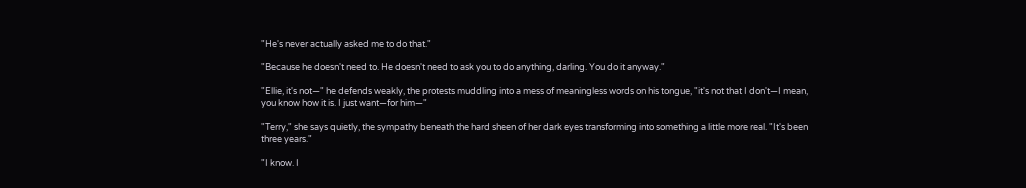"He's never actually asked me to do that."

"Because he doesn't need to. He doesn't need to ask you to do anything, darling. You do it anyway."

"Ellie, it's not—" he defends weakly, the protests muddling into a mess of meaningless words on his tongue, "it's not that I don't—I mean, you know how it is. I just want—for him—"

"Terry," she says quietly, the sympathy beneath the hard sheen of her dark eyes transforming into something a little more real. "It's been three years."

"I know. I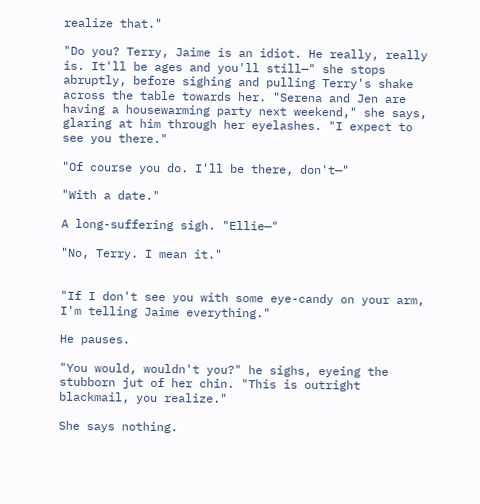realize that."

"Do you? Terry, Jaime is an idiot. He really, really is. It'll be ages and you'll still—" she stops abruptly, before sighing and pulling Terry's shake across the table towards her. "Serena and Jen are having a housewarming party next weekend," she says, glaring at him through her eyelashes. "I expect to see you there."

"Of course you do. I'll be there, don't—"

"With a date."

A long-suffering sigh. "Ellie—"

"No, Terry. I mean it."


"If I don't see you with some eye-candy on your arm, I'm telling Jaime everything."

He pauses.

"You would, wouldn't you?" he sighs, eyeing the stubborn jut of her chin. "This is outright blackmail, you realize."

She says nothing.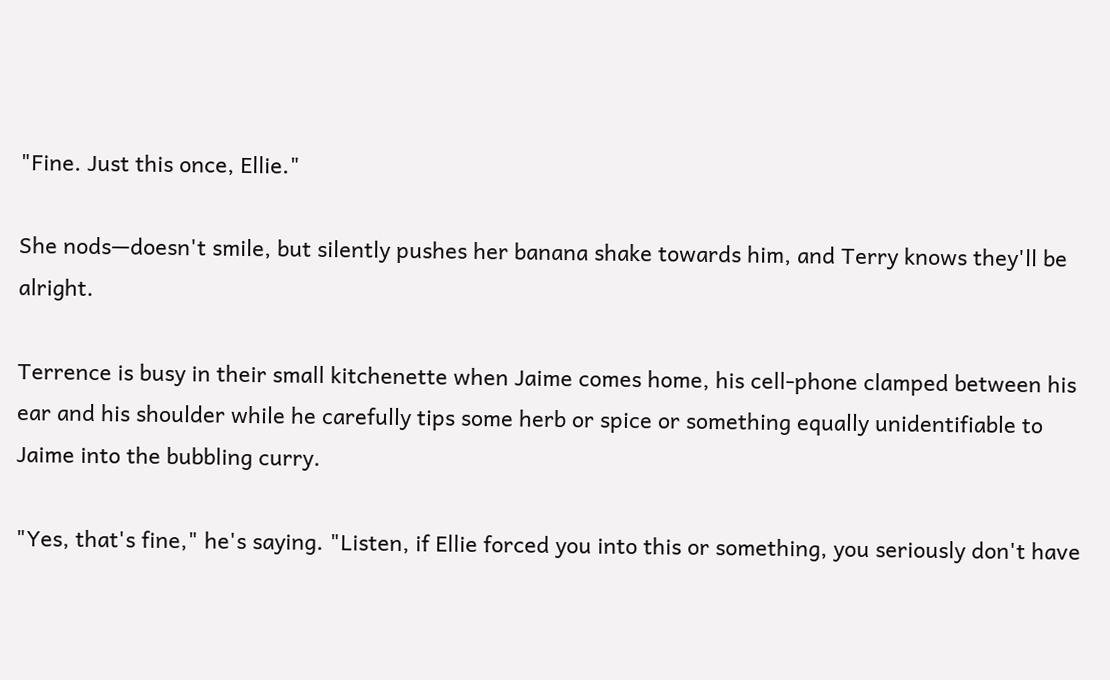"Fine. Just this once, Ellie."

She nods—doesn't smile, but silently pushes her banana shake towards him, and Terry knows they'll be alright.

Terrence is busy in their small kitchenette when Jaime comes home, his cell-phone clamped between his ear and his shoulder while he carefully tips some herb or spice or something equally unidentifiable to Jaime into the bubbling curry.

"Yes, that's fine," he's saying. "Listen, if Ellie forced you into this or something, you seriously don't have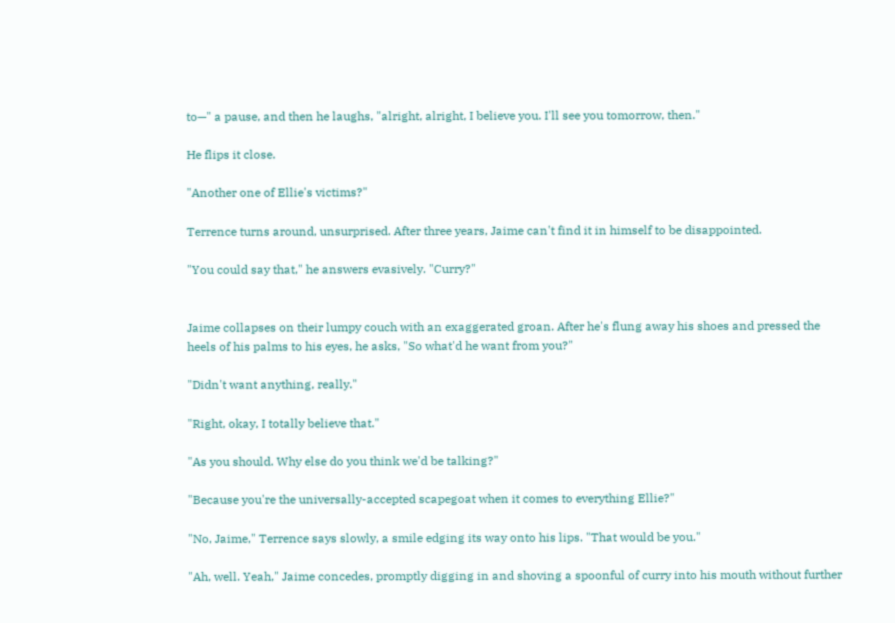to—" a pause, and then he laughs, "alright, alright, I believe you. I'll see you tomorrow, then."

He flips it close.

"Another one of Ellie's victims?"

Terrence turns around, unsurprised. After three years, Jaime can't find it in himself to be disappointed.

"You could say that," he answers evasively. "Curry?"


Jaime collapses on their lumpy couch with an exaggerated groan. After he's flung away his shoes and pressed the heels of his palms to his eyes, he asks, "So what'd he want from you?"

"Didn't want anything, really."

"Right, okay, I totally believe that."

"As you should. Why else do you think we'd be talking?"

"Because you're the universally-accepted scapegoat when it comes to everything Ellie?"

"No, Jaime," Terrence says slowly, a smile edging its way onto his lips. "That would be you."

"Ah, well. Yeah," Jaime concedes, promptly digging in and shoving a spoonful of curry into his mouth without further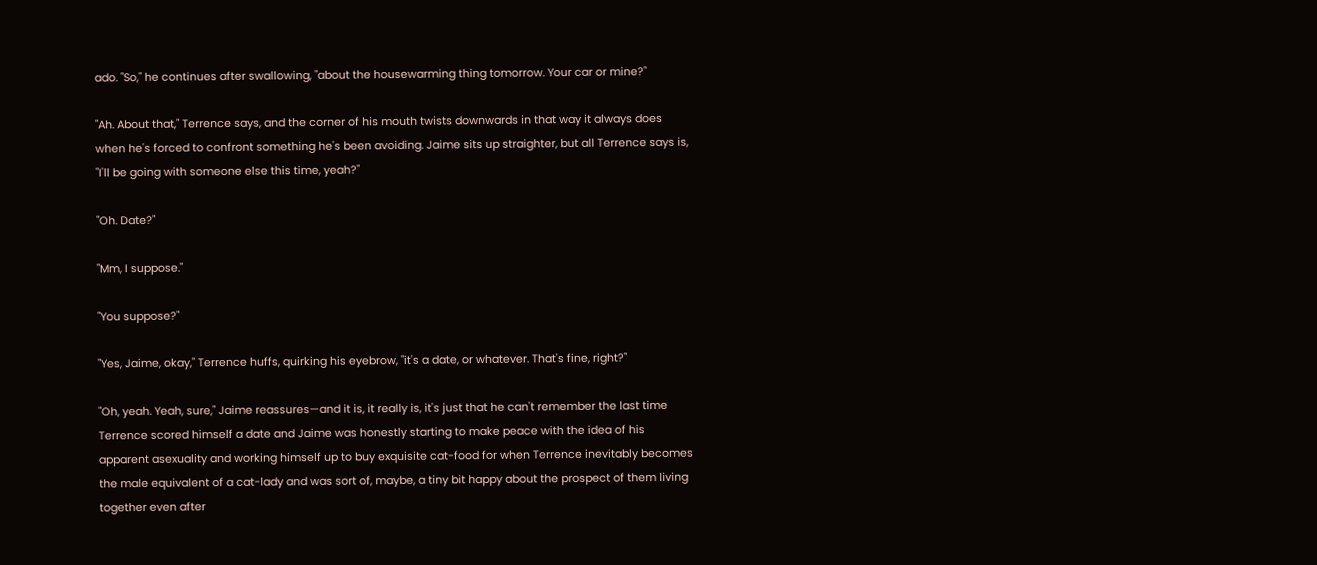ado. "So," he continues after swallowing, "about the housewarming thing tomorrow. Your car or mine?"

"Ah. About that," Terrence says, and the corner of his mouth twists downwards in that way it always does when he's forced to confront something he's been avoiding. Jaime sits up straighter, but all Terrence says is, "I'll be going with someone else this time, yeah?"

"Oh. Date?"

"Mm, I suppose."

"You suppose?"

"Yes, Jaime, okay," Terrence huffs, quirking his eyebrow, "it's a date, or whatever. That's fine, right?"

"Oh, yeah. Yeah, sure," Jaime reassures—and it is, it really is, it's just that he can't remember the last time Terrence scored himself a date and Jaime was honestly starting to make peace with the idea of his apparent asexuality and working himself up to buy exquisite cat-food for when Terrence inevitably becomes the male equivalent of a cat-lady and was sort of, maybe, a tiny bit happy about the prospect of them living together even after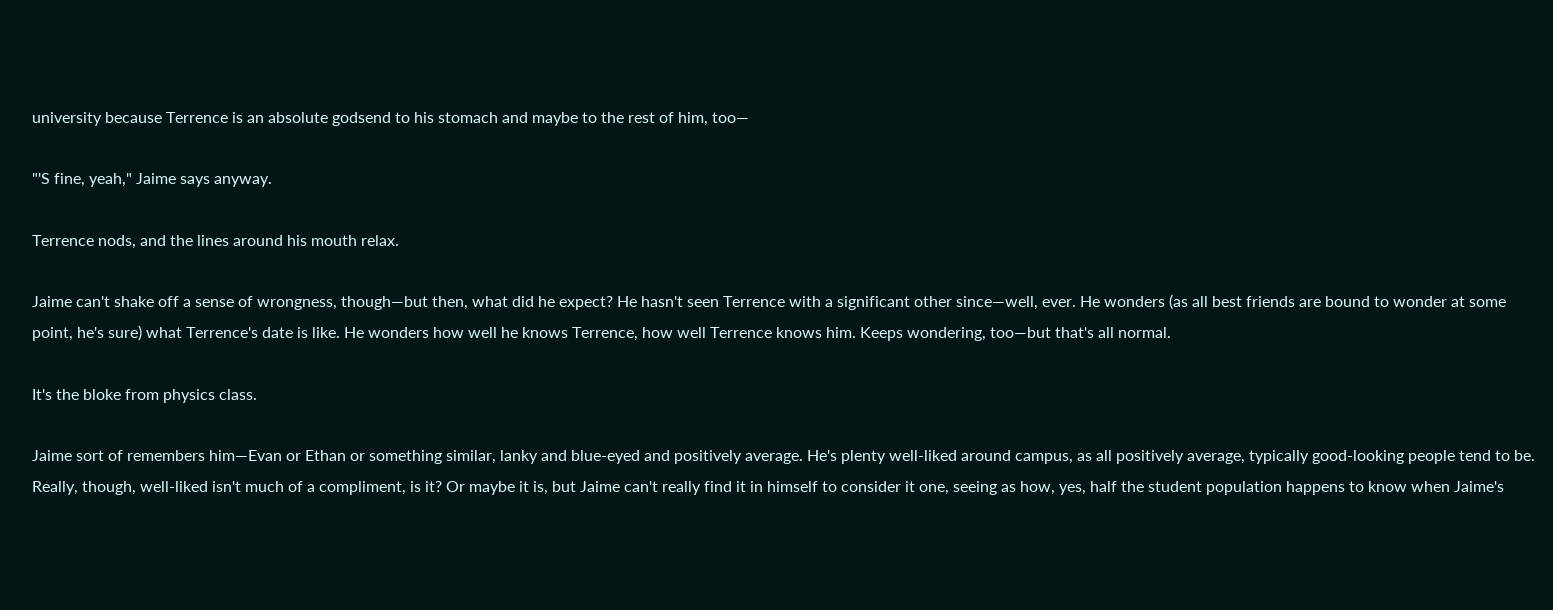university because Terrence is an absolute godsend to his stomach and maybe to the rest of him, too—

"'S fine, yeah," Jaime says anyway.

Terrence nods, and the lines around his mouth relax.

Jaime can't shake off a sense of wrongness, though—but then, what did he expect? He hasn't seen Terrence with a significant other since—well, ever. He wonders (as all best friends are bound to wonder at some point, he's sure) what Terrence's date is like. He wonders how well he knows Terrence, how well Terrence knows him. Keeps wondering, too—but that's all normal.

It's the bloke from physics class.

Jaime sort of remembers him—Evan or Ethan or something similar, lanky and blue-eyed and positively average. He's plenty well-liked around campus, as all positively average, typically good-looking people tend to be. Really, though, well-liked isn't much of a compliment, is it? Or maybe it is, but Jaime can't really find it in himself to consider it one, seeing as how, yes, half the student population happens to know when Jaime's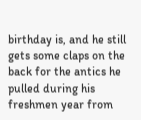birthday is, and he still gets some claps on the back for the antics he pulled during his freshmen year from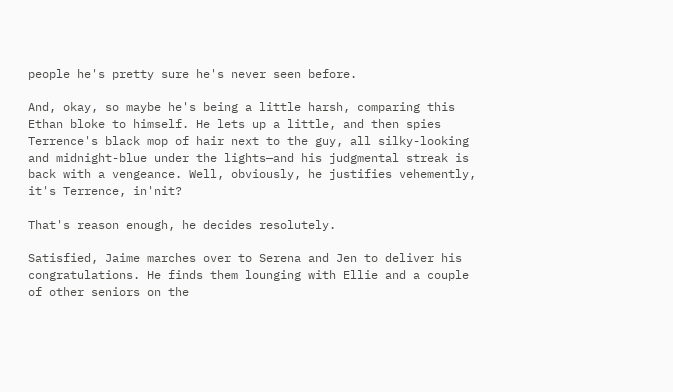people he's pretty sure he's never seen before.

And, okay, so maybe he's being a little harsh, comparing this Ethan bloke to himself. He lets up a little, and then spies Terrence's black mop of hair next to the guy, all silky-looking and midnight-blue under the lights—and his judgmental streak is back with a vengeance. Well, obviously, he justifies vehemently, it's Terrence, in'nit?

That's reason enough, he decides resolutely.

Satisfied, Jaime marches over to Serena and Jen to deliver his congratulations. He finds them lounging with Ellie and a couple of other seniors on the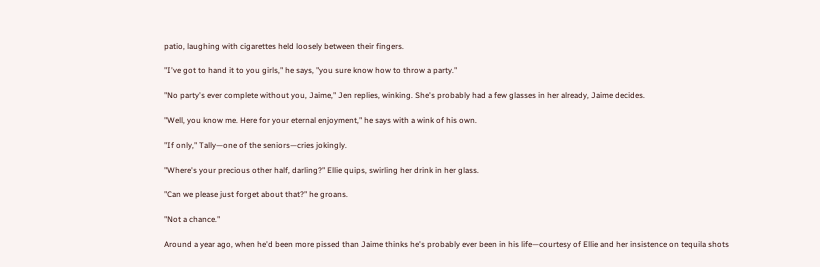patio, laughing with cigarettes held loosely between their fingers.

"I've got to hand it to you girls," he says, "you sure know how to throw a party."

"No party's ever complete without you, Jaime," Jen replies, winking. She's probably had a few glasses in her already, Jaime decides.

"Well, you know me. Here for your eternal enjoyment," he says with a wink of his own.

"If only," Tally—one of the seniors—cries jokingly.

"Where's your precious other half, darling?" Ellie quips, swirling her drink in her glass.

"Can we please just forget about that?" he groans.

"Not a chance."

Around a year ago, when he'd been more pissed than Jaime thinks he's probably ever been in his life—courtesy of Ellie and her insistence on tequila shots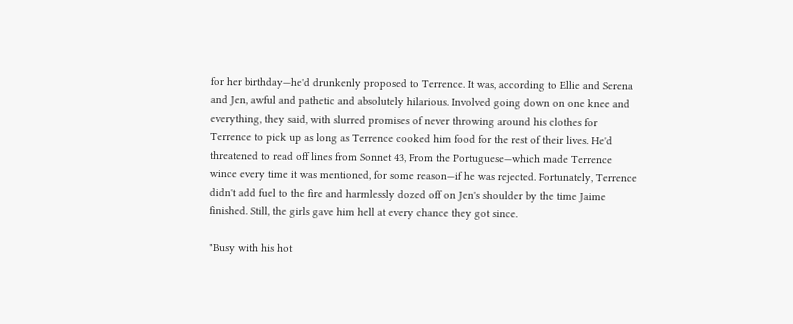for her birthday—he'd drunkenly proposed to Terrence. It was, according to Ellie and Serena and Jen, awful and pathetic and absolutely hilarious. Involved going down on one knee and everything, they said, with slurred promises of never throwing around his clothes for Terrence to pick up as long as Terrence cooked him food for the rest of their lives. He'd threatened to read off lines from Sonnet 43, From the Portuguese—which made Terrence wince every time it was mentioned, for some reason—if he was rejected. Fortunately, Terrence didn't add fuel to the fire and harmlessly dozed off on Jen's shoulder by the time Jaime finished. Still, the girls gave him hell at every chance they got since.

"Busy with his hot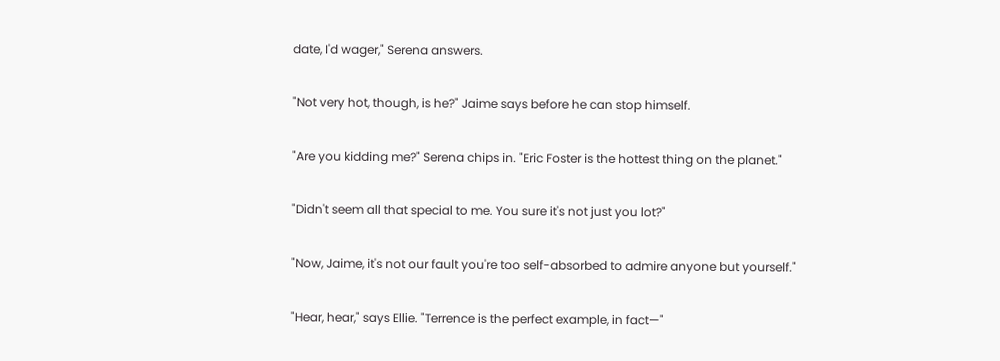date, I'd wager," Serena answers.

"Not very hot, though, is he?" Jaime says before he can stop himself.

"Are you kidding me?" Serena chips in. "Eric Foster is the hottest thing on the planet."

"Didn't seem all that special to me. You sure it's not just you lot?"

"Now, Jaime, it's not our fault you're too self-absorbed to admire anyone but yourself."

"Hear, hear," says Ellie. "Terrence is the perfect example, in fact—"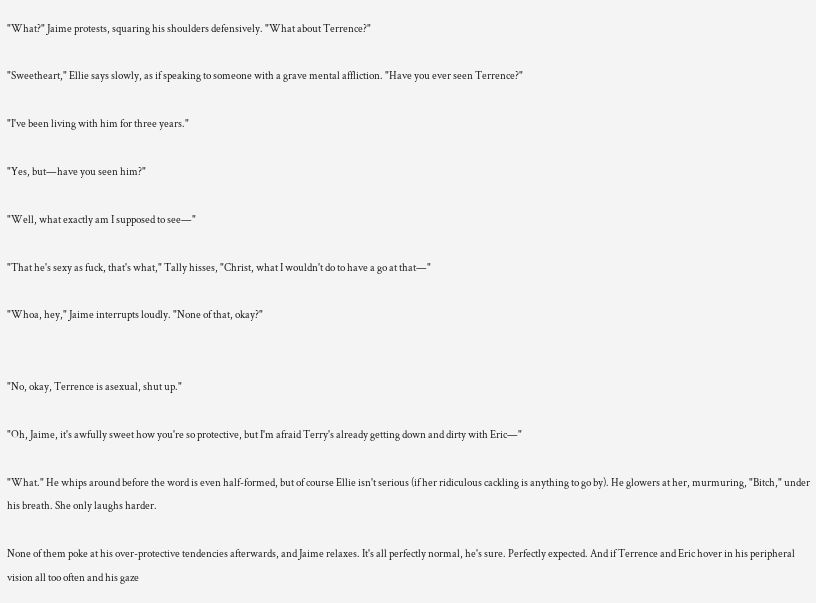"What?" Jaime protests, squaring his shoulders defensively. "What about Terrence?"

"Sweetheart," Ellie says slowly, as if speaking to someone with a grave mental affliction. "Have you ever seen Terrence?"

"I've been living with him for three years."

"Yes, but—have you seen him?"

"Well, what exactly am I supposed to see—"

"That he's sexy as fuck, that's what," Tally hisses, "Christ, what I wouldn't do to have a go at that—"

"Whoa, hey," Jaime interrupts loudly. "None of that, okay?"


"No, okay, Terrence is asexual, shut up."

"Oh, Jaime, it's awfully sweet how you're so protective, but I'm afraid Terry's already getting down and dirty with Eric—"

"What." He whips around before the word is even half-formed, but of course Ellie isn't serious (if her ridiculous cackling is anything to go by). He glowers at her, murmuring, "Bitch," under his breath. She only laughs harder.

None of them poke at his over-protective tendencies afterwards, and Jaime relaxes. It's all perfectly normal, he's sure. Perfectly expected. And if Terrence and Eric hover in his peripheral vision all too often and his gaze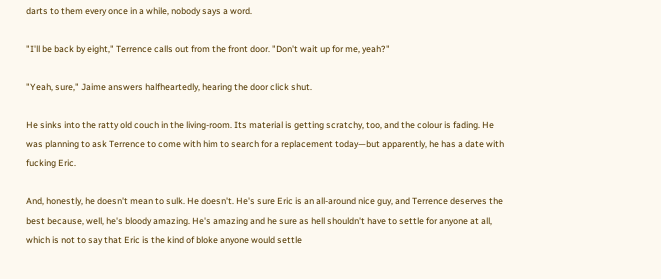darts to them every once in a while, nobody says a word.

"I'll be back by eight," Terrence calls out from the front door. "Don't wait up for me, yeah?"

"Yeah, sure," Jaime answers halfheartedly, hearing the door click shut.

He sinks into the ratty old couch in the living-room. Its material is getting scratchy, too, and the colour is fading. He was planning to ask Terrence to come with him to search for a replacement today—but apparently, he has a date with fucking Eric.

And, honestly, he doesn't mean to sulk. He doesn't. He's sure Eric is an all-around nice guy, and Terrence deserves the best because, well, he's bloody amazing. He's amazing and he sure as hell shouldn't have to settle for anyone at all, which is not to say that Eric is the kind of bloke anyone would settle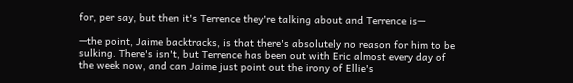for, per say, but then it's Terrence they're talking about and Terrence is—

—the point, Jaime backtracks, is that there's absolutely no reason for him to be sulking. There's isn't, but Terrence has been out with Eric almost every day of the week now, and can Jaime just point out the irony of Ellie's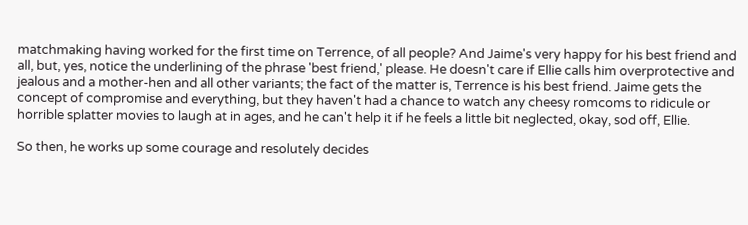matchmaking having worked for the first time on Terrence, of all people? And Jaime's very happy for his best friend and all, but, yes, notice the underlining of the phrase 'best friend,' please. He doesn't care if Ellie calls him overprotective and jealous and a mother-hen and all other variants; the fact of the matter is, Terrence is his best friend. Jaime gets the concept of compromise and everything, but they haven't had a chance to watch any cheesy romcoms to ridicule or horrible splatter movies to laugh at in ages, and he can't help it if he feels a little bit neglected, okay, sod off, Ellie.

So then, he works up some courage and resolutely decides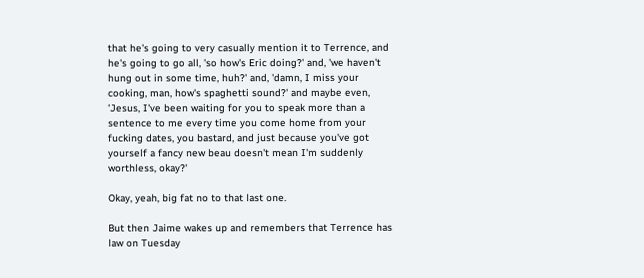that he's going to very casually mention it to Terrence, and he's going to go all, 'so how's Eric doing?' and, 'we haven't hung out in some time, huh?' and, 'damn, I miss your cooking, man, how's spaghetti sound?' and maybe even, 'Jesus, I've been waiting for you to speak more than a sentence to me every time you come home from your fucking dates, you bastard, and just because you've got yourself a fancy new beau doesn't mean I'm suddenly worthless, okay?'

Okay, yeah, big fat no to that last one.

But then Jaime wakes up and remembers that Terrence has law on Tuesday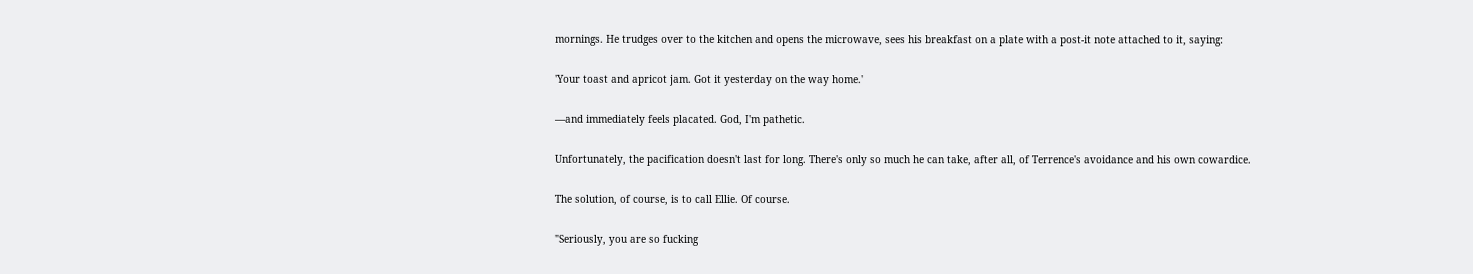mornings. He trudges over to the kitchen and opens the microwave, sees his breakfast on a plate with a post-it note attached to it, saying:

'Your toast and apricot jam. Got it yesterday on the way home.'

—and immediately feels placated. God, I'm pathetic.

Unfortunately, the pacification doesn't last for long. There's only so much he can take, after all, of Terrence's avoidance and his own cowardice.

The solution, of course, is to call Ellie. Of course.

"Seriously, you are so fucking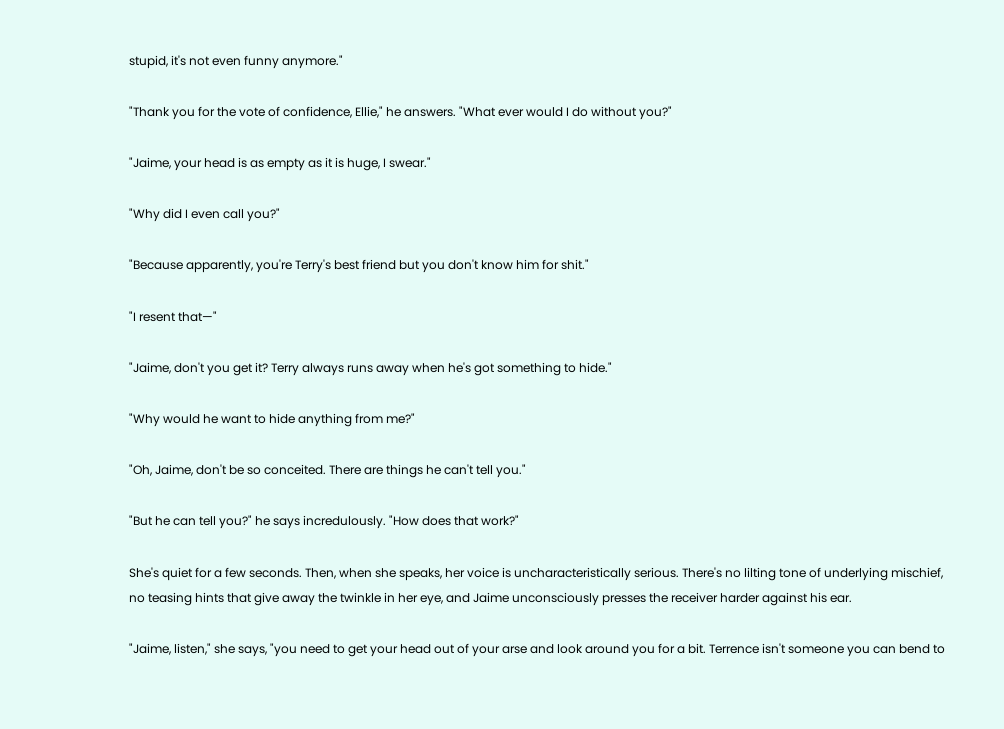stupid, it's not even funny anymore."

"Thank you for the vote of confidence, Ellie," he answers. "What ever would I do without you?"

"Jaime, your head is as empty as it is huge, I swear."

"Why did I even call you?"

"Because apparently, you're Terry's best friend but you don't know him for shit."

"I resent that—"

"Jaime, don't you get it? Terry always runs away when he's got something to hide."

"Why would he want to hide anything from me?"

"Oh, Jaime, don't be so conceited. There are things he can't tell you."

"But he can tell you?" he says incredulously. "How does that work?"

She's quiet for a few seconds. Then, when she speaks, her voice is uncharacteristically serious. There's no lilting tone of underlying mischief, no teasing hints that give away the twinkle in her eye, and Jaime unconsciously presses the receiver harder against his ear.

"Jaime, listen," she says, "you need to get your head out of your arse and look around you for a bit. Terrence isn't someone you can bend to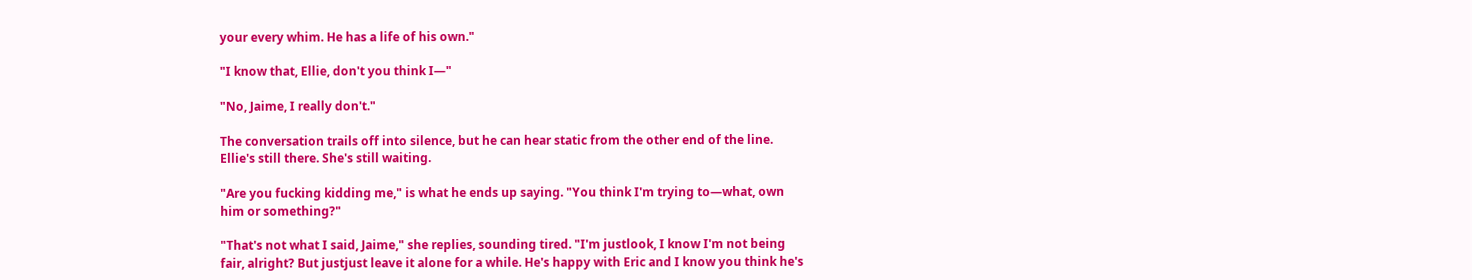your every whim. He has a life of his own."

"I know that, Ellie, don't you think I—"

"No, Jaime, I really don't."

The conversation trails off into silence, but he can hear static from the other end of the line. Ellie's still there. She's still waiting.

"Are you fucking kidding me," is what he ends up saying. "You think I'm trying to—what, own him or something?"

"That's not what I said, Jaime," she replies, sounding tired. "I'm justlook, I know I'm not being fair, alright? But justjust leave it alone for a while. He's happy with Eric and I know you think he's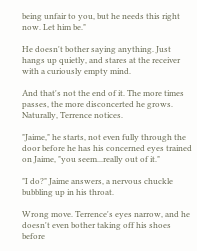being unfair to you, but he needs this right now. Let him be."

He doesn't bother saying anything. Just hangs up quietly, and stares at the receiver with a curiously empty mind.

And that's not the end of it. The more times passes, the more disconcerted he grows. Naturally, Terrence notices.

"Jaime," he starts, not even fully through the door before he has his concerned eyes trained on Jaime, "you seem...really out of it."

"I do?" Jaime answers, a nervous chuckle bubbling up in his throat.

Wrong move. Terrence's eyes narrow, and he doesn't even bother taking off his shoes before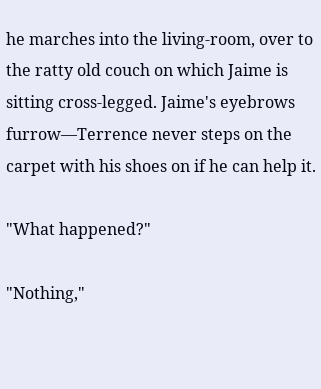he marches into the living-room, over to the ratty old couch on which Jaime is sitting cross-legged. Jaime's eyebrows furrow—Terrence never steps on the carpet with his shoes on if he can help it.

"What happened?"

"Nothing,"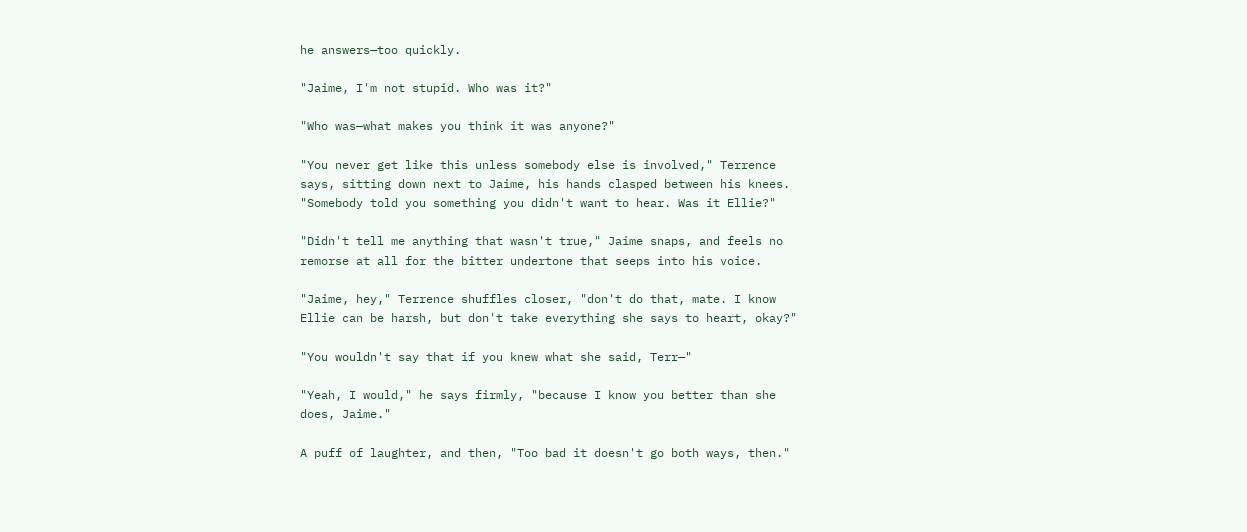he answers—too quickly.

"Jaime, I'm not stupid. Who was it?"

"Who was—what makes you think it was anyone?"

"You never get like this unless somebody else is involved," Terrence says, sitting down next to Jaime, his hands clasped between his knees. "Somebody told you something you didn't want to hear. Was it Ellie?"

"Didn't tell me anything that wasn't true," Jaime snaps, and feels no remorse at all for the bitter undertone that seeps into his voice.

"Jaime, hey," Terrence shuffles closer, "don't do that, mate. I know Ellie can be harsh, but don't take everything she says to heart, okay?"

"You wouldn't say that if you knew what she said, Terr—"

"Yeah, I would," he says firmly, "because I know you better than she does, Jaime."

A puff of laughter, and then, "Too bad it doesn't go both ways, then."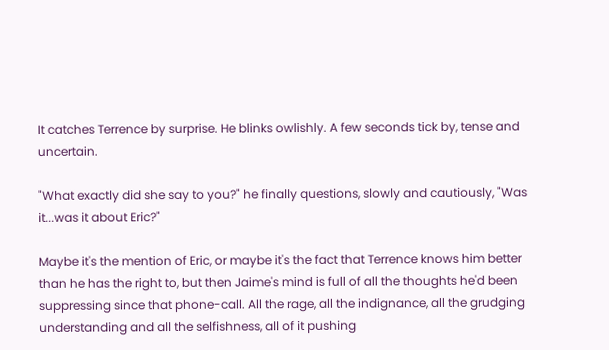It catches Terrence by surprise. He blinks owlishly. A few seconds tick by, tense and uncertain.

"What exactly did she say to you?" he finally questions, slowly and cautiously, "Was it...was it about Eric?"

Maybe it's the mention of Eric, or maybe it's the fact that Terrence knows him better than he has the right to, but then Jaime's mind is full of all the thoughts he'd been suppressing since that phone-call. All the rage, all the indignance, all the grudging understanding and all the selfishness, all of it pushing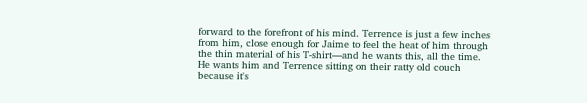forward to the forefront of his mind. Terrence is just a few inches from him, close enough for Jaime to feel the heat of him through the thin material of his T-shirt—and he wants this, all the time. He wants him and Terrence sitting on their ratty old couch because it's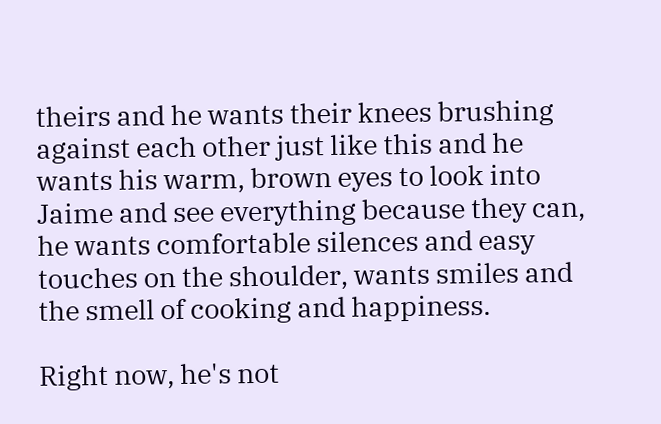theirs and he wants their knees brushing against each other just like this and he wants his warm, brown eyes to look into Jaime and see everything because they can, he wants comfortable silences and easy touches on the shoulder, wants smiles and the smell of cooking and happiness.

Right now, he's not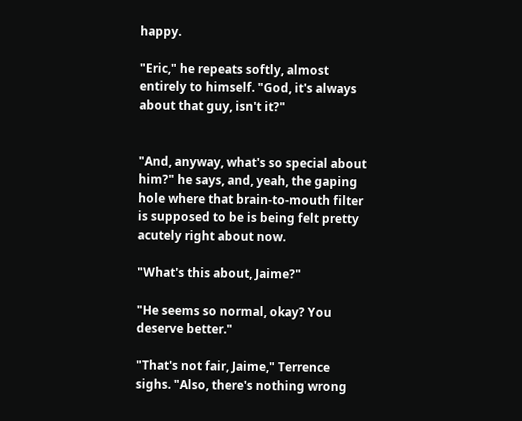happy.

"Eric," he repeats softly, almost entirely to himself. "God, it's always about that guy, isn't it?"


"And, anyway, what's so special about him?" he says, and, yeah, the gaping hole where that brain-to-mouth filter is supposed to be is being felt pretty acutely right about now.

"What's this about, Jaime?"

"He seems so normal, okay? You deserve better."

"That's not fair, Jaime," Terrence sighs. "Also, there's nothing wrong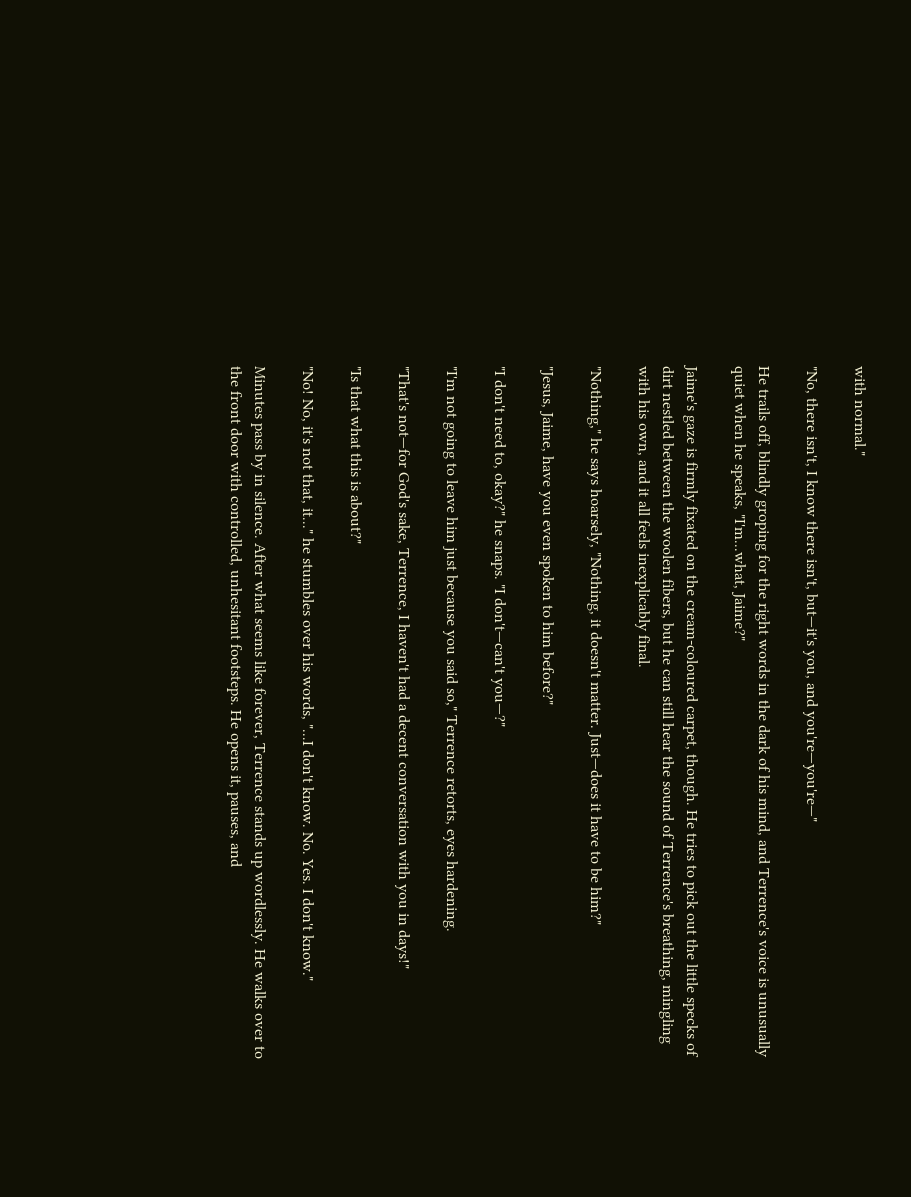with normal."

"No, there isn't, I know there isn't, but—it's you, and you're—you're—"

He trails off, blindly groping for the right words in the dark of his mind, and Terrence's voice is unusually quiet when he speaks, "I'm...what, Jaime?"

Jaime's gaze is firmly fixated on the cream-coloured carpet, though. He tries to pick out the little specks of dirt nestled between the woolen fibers, but he can still hear the sound of Terrence's breathing, mingling with his own, and it all feels inexplicably final.

"Nothing," he says hoarsely, "Nothing, it doesn't matter. Just—does it have to be him?"

"Jesus, Jaime, have you even spoken to him before?"

"I don't need to, okay?" he snaps. "I don't—can't you—?"

"I'm not going to leave him just because you said so," Terrence retorts, eyes hardening.

"That's not—for God's sake, Terrence, I haven't had a decent conversation with you in days!"

"Is that what this is about?"

"No! No, it's not that, it..." he stumbles over his words, "...I don't know. No. Yes. I don't know."

Minutes pass by in silence. After what seems like forever, Terrence stands up wordlessly. He walks over to the front door with controlled, unhesitant footsteps. He opens it, pauses, and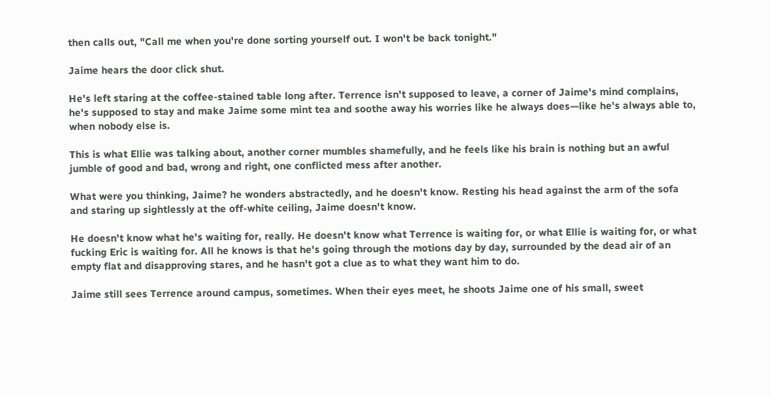then calls out, "Call me when you're done sorting yourself out. I won't be back tonight."

Jaime hears the door click shut.

He's left staring at the coffee-stained table long after. Terrence isn't supposed to leave, a corner of Jaime's mind complains, he's supposed to stay and make Jaime some mint tea and soothe away his worries like he always does—like he's always able to, when nobody else is.

This is what Ellie was talking about, another corner mumbles shamefully, and he feels like his brain is nothing but an awful jumble of good and bad, wrong and right, one conflicted mess after another.

What were you thinking, Jaime? he wonders abstractedly, and he doesn't know. Resting his head against the arm of the sofa and staring up sightlessly at the off-white ceiling, Jaime doesn't know.

He doesn't know what he's waiting for, really. He doesn't know what Terrence is waiting for, or what Ellie is waiting for, or what fucking Eric is waiting for. All he knows is that he's going through the motions day by day, surrounded by the dead air of an empty flat and disapproving stares, and he hasn't got a clue as to what they want him to do.

Jaime still sees Terrence around campus, sometimes. When their eyes meet, he shoots Jaime one of his small, sweet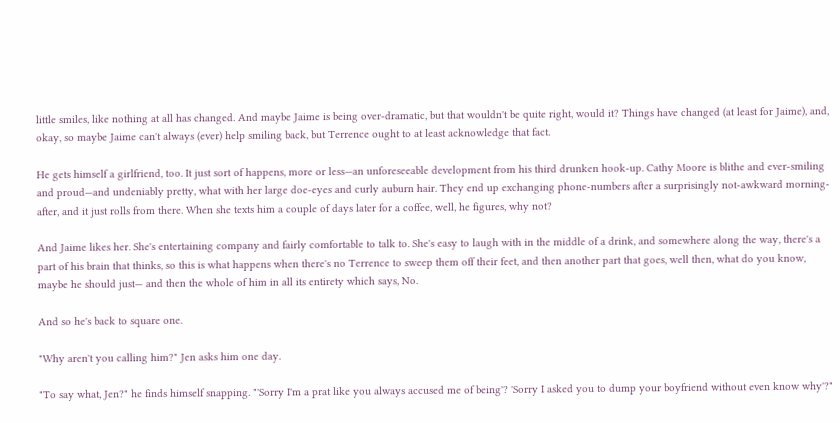little smiles, like nothing at all has changed. And maybe Jaime is being over-dramatic, but that wouldn't be quite right, would it? Things have changed (at least for Jaime), and, okay, so maybe Jaime can't always (ever) help smiling back, but Terrence ought to at least acknowledge that fact.

He gets himself a girlfriend, too. It just sort of happens, more or less—an unforeseeable development from his third drunken hook-up. Cathy Moore is blithe and ever-smiling and proud—and undeniably pretty, what with her large doe-eyes and curly auburn hair. They end up exchanging phone-numbers after a surprisingly not-awkward morning-after, and it just rolls from there. When she texts him a couple of days later for a coffee, well, he figures, why not?

And Jaime likes her. She's entertaining company and fairly comfortable to talk to. She's easy to laugh with in the middle of a drink, and somewhere along the way, there's a part of his brain that thinks, so this is what happens when there's no Terrence to sweep them off their feet, and then another part that goes, well then, what do you know, maybe he should just— and then the whole of him in all its entirety which says, No.

And so he's back to square one.

"Why aren't you calling him?" Jen asks him one day.

"To say what, Jen?" he finds himself snapping. "'Sorry I'm a prat like you always accused me of being'? 'Sorry I asked you to dump your boyfriend without even know why'?"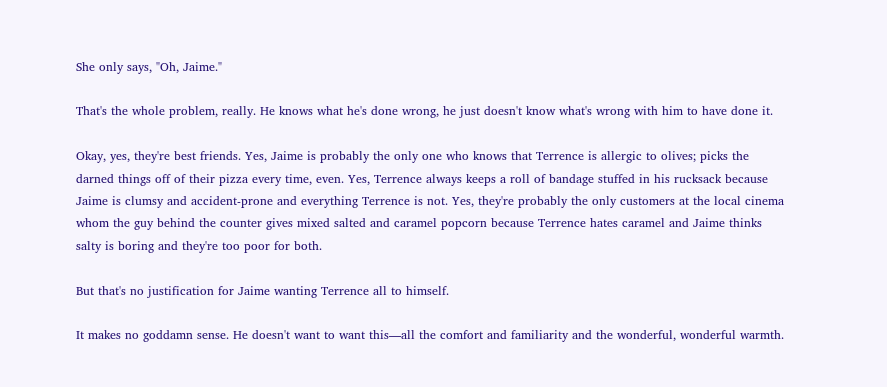She only says, "Oh, Jaime."

That's the whole problem, really. He knows what he's done wrong, he just doesn't know what's wrong with him to have done it.

Okay, yes, they're best friends. Yes, Jaime is probably the only one who knows that Terrence is allergic to olives; picks the darned things off of their pizza every time, even. Yes, Terrence always keeps a roll of bandage stuffed in his rucksack because Jaime is clumsy and accident-prone and everything Terrence is not. Yes, they're probably the only customers at the local cinema whom the guy behind the counter gives mixed salted and caramel popcorn because Terrence hates caramel and Jaime thinks salty is boring and they're too poor for both.

But that's no justification for Jaime wanting Terrence all to himself.

It makes no goddamn sense. He doesn't want to want this—all the comfort and familiarity and the wonderful, wonderful warmth.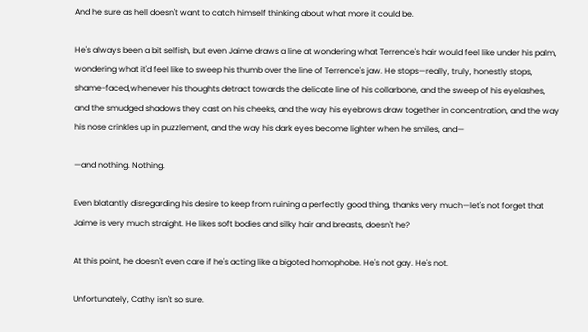And he sure as hell doesn't want to catch himself thinking about what more it could be.

He's always been a bit selfish, but even Jaime draws a line at wondering what Terrence's hair would feel like under his palm, wondering what it'd feel like to sweep his thumb over the line of Terrence's jaw. He stops—really, truly, honestly stops, shame-faced,whenever his thoughts detract towards the delicate line of his collarbone, and the sweep of his eyelashes, and the smudged shadows they cast on his cheeks, and the way his eyebrows draw together in concentration, and the way his nose crinkles up in puzzlement, and the way his dark eyes become lighter when he smiles, and—

—and nothing. Nothing.

Even blatantly disregarding his desire to keep from ruining a perfectly good thing, thanks very much—let's not forget that Jaime is very much straight. He likes soft bodies and silky hair and breasts, doesn't he?

At this point, he doesn't even care if he's acting like a bigoted homophobe. He's not gay. He's not.

Unfortunately, Cathy isn't so sure.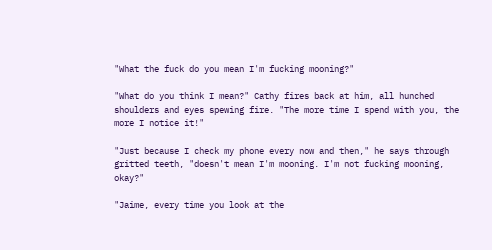"What the fuck do you mean I'm fucking mooning?"

"What do you think I mean?" Cathy fires back at him, all hunched shoulders and eyes spewing fire. "The more time I spend with you, the more I notice it!"

"Just because I check my phone every now and then," he says through gritted teeth, "doesn't mean I'm mooning. I'm not fucking mooning, okay?"

"Jaime, every time you look at the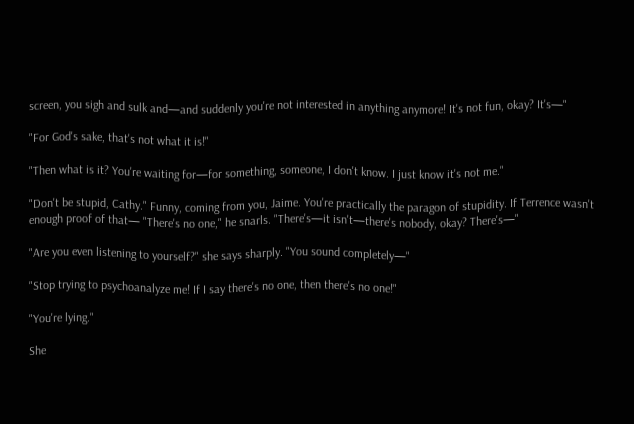screen, you sigh and sulk and—and suddenly you're not interested in anything anymore! It's not fun, okay? It's—"

"For God's sake, that's not what it is!"

"Then what is it? You're waiting for—for something, someone, I don't know. I just know it's not me."

"Don't be stupid, Cathy." Funny, coming from you, Jaime. You're practically the paragon of stupidity. If Terrence wasn't enough proof of that— "There's no one," he snarls. "There's—it isn't—there's nobody, okay? There's—"

"Are you even listening to yourself?" she says sharply. "You sound completely—"

"Stop trying to psychoanalyze me! If I say there's no one, then there's no one!"

"You're lying."

She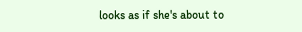looks as if she's about to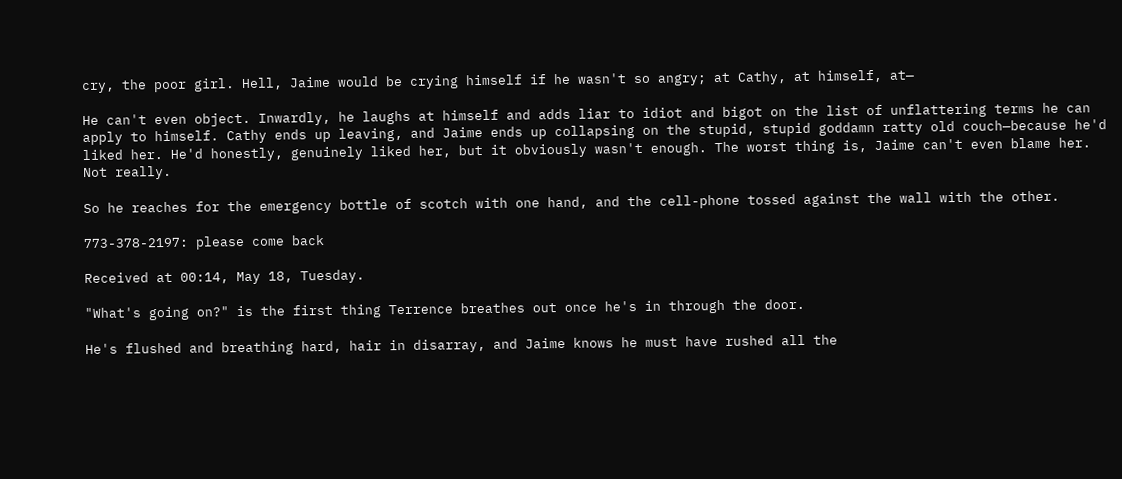cry, the poor girl. Hell, Jaime would be crying himself if he wasn't so angry; at Cathy, at himself, at—

He can't even object. Inwardly, he laughs at himself and adds liar to idiot and bigot on the list of unflattering terms he can apply to himself. Cathy ends up leaving, and Jaime ends up collapsing on the stupid, stupid goddamn ratty old couch—because he'd liked her. He'd honestly, genuinely liked her, but it obviously wasn't enough. The worst thing is, Jaime can't even blame her. Not really.

So he reaches for the emergency bottle of scotch with one hand, and the cell-phone tossed against the wall with the other.

773-378-2197: please come back

Received at 00:14, May 18, Tuesday.

"What's going on?" is the first thing Terrence breathes out once he's in through the door.

He's flushed and breathing hard, hair in disarray, and Jaime knows he must have rushed all the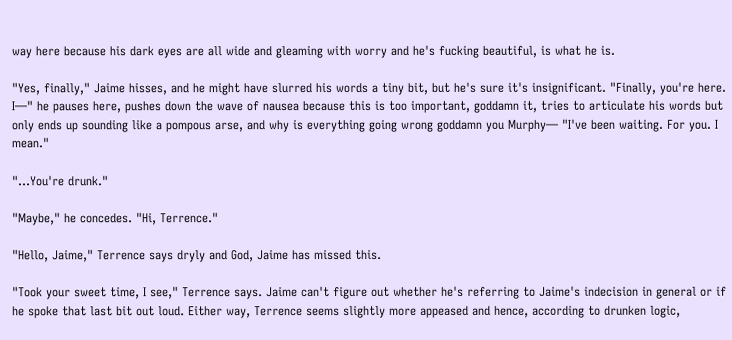way here because his dark eyes are all wide and gleaming with worry and he's fucking beautiful, is what he is.

"Yes, finally," Jaime hisses, and he might have slurred his words a tiny bit, but he's sure it's insignificant. "Finally, you're here. I—" he pauses here, pushes down the wave of nausea because this is too important, goddamn it, tries to articulate his words but only ends up sounding like a pompous arse, and why is everything going wrong goddamn you Murphy— "I've been waiting. For you. I mean."

"...You're drunk."

"Maybe," he concedes. "Hi, Terrence."

"Hello, Jaime," Terrence says dryly and God, Jaime has missed this.

"Took your sweet time, I see," Terrence says. Jaime can't figure out whether he's referring to Jaime's indecision in general or if he spoke that last bit out loud. Either way, Terrence seems slightly more appeased and hence, according to drunken logic,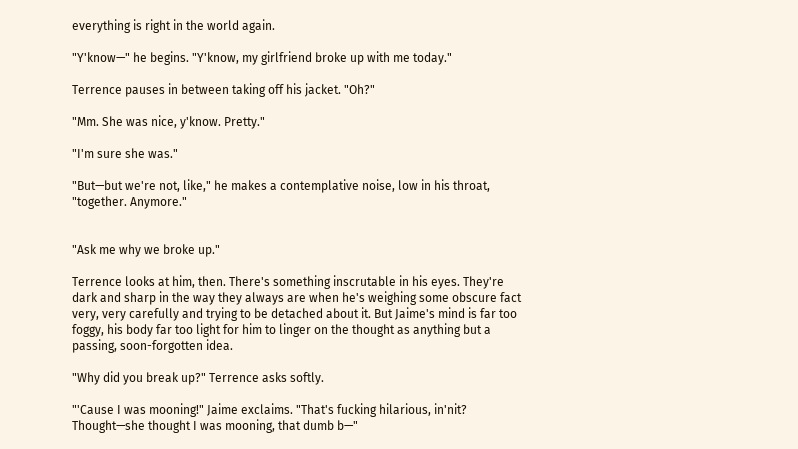everything is right in the world again.

"Y'know—" he begins. "Y'know, my girlfriend broke up with me today."

Terrence pauses in between taking off his jacket. "Oh?"

"Mm. She was nice, y'know. Pretty."

"I'm sure she was."

"But—but we're not, like," he makes a contemplative noise, low in his throat, "together. Anymore."


"Ask me why we broke up."

Terrence looks at him, then. There's something inscrutable in his eyes. They're dark and sharp in the way they always are when he's weighing some obscure fact very, very carefully and trying to be detached about it. But Jaime's mind is far too foggy, his body far too light for him to linger on the thought as anything but a passing, soon-forgotten idea.

"Why did you break up?" Terrence asks softly.

"'Cause I was mooning!" Jaime exclaims. "That's fucking hilarious, in'nit? Thought—she thought I was mooning, that dumb b—"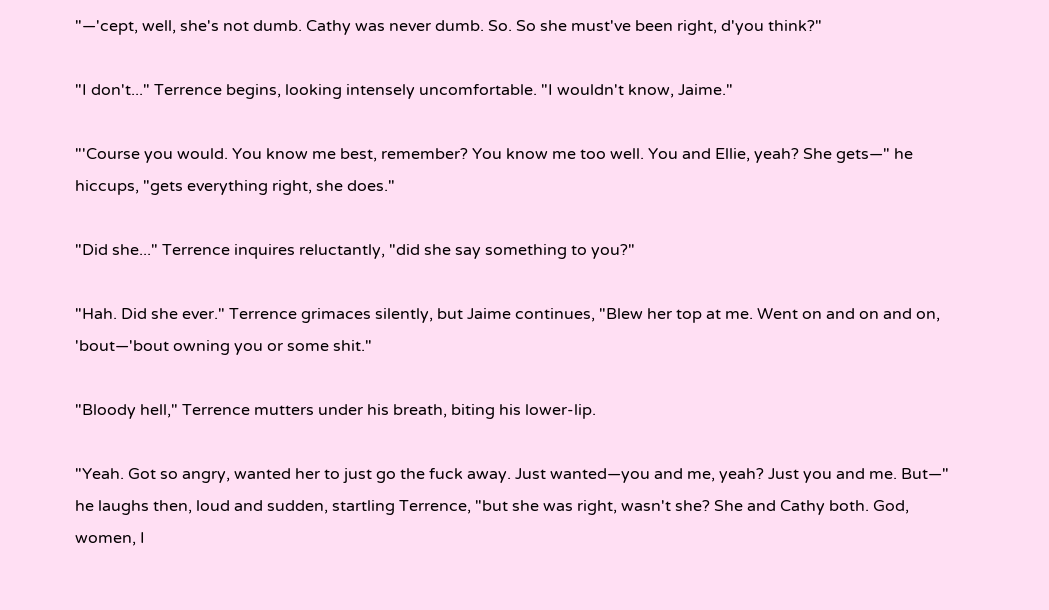"—'cept, well, she's not dumb. Cathy was never dumb. So. So she must've been right, d'you think?"

"I don't..." Terrence begins, looking intensely uncomfortable. "I wouldn't know, Jaime."

"'Course you would. You know me best, remember? You know me too well. You and Ellie, yeah? She gets—" he hiccups, "gets everything right, she does."

"Did she..." Terrence inquires reluctantly, "did she say something to you?"

"Hah. Did she ever." Terrence grimaces silently, but Jaime continues, "Blew her top at me. Went on and on and on, 'bout—'bout owning you or some shit."

"Bloody hell," Terrence mutters under his breath, biting his lower-lip.

"Yeah. Got so angry, wanted her to just go the fuck away. Just wanted—you and me, yeah? Just you and me. But—" he laughs then, loud and sudden, startling Terrence, "but she was right, wasn't she? She and Cathy both. God, women, I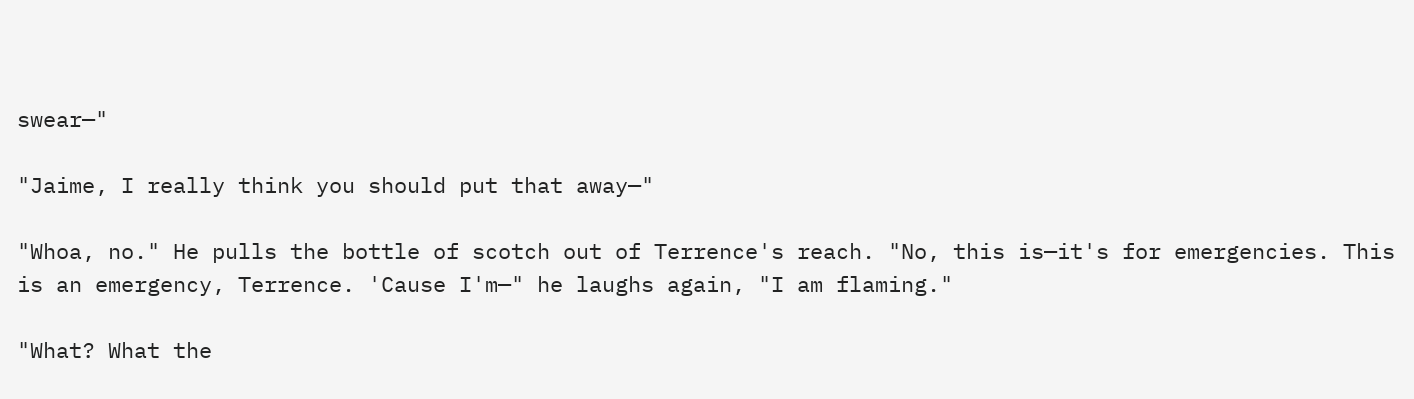swear—"

"Jaime, I really think you should put that away—"

"Whoa, no." He pulls the bottle of scotch out of Terrence's reach. "No, this is—it's for emergencies. This is an emergency, Terrence. 'Cause I'm—" he laughs again, "I am flaming."

"What? What the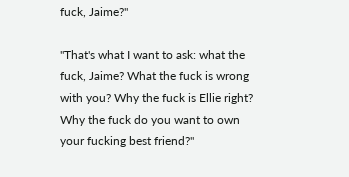fuck, Jaime?"

"That's what I want to ask: what the fuck, Jaime? What the fuck is wrong with you? Why the fuck is Ellie right? Why the fuck do you want to own your fucking best friend?"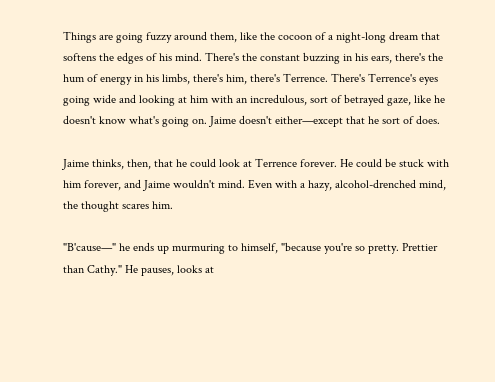Things are going fuzzy around them, like the cocoon of a night-long dream that softens the edges of his mind. There's the constant buzzing in his ears, there's the hum of energy in his limbs, there's him, there's Terrence. There's Terrence's eyes going wide and looking at him with an incredulous, sort of betrayed gaze, like he doesn't know what's going on. Jaime doesn't either—except that he sort of does.

Jaime thinks, then, that he could look at Terrence forever. He could be stuck with him forever, and Jaime wouldn't mind. Even with a hazy, alcohol-drenched mind, the thought scares him.

"B'cause—" he ends up murmuring to himself, "because you're so pretty. Prettier than Cathy." He pauses, looks at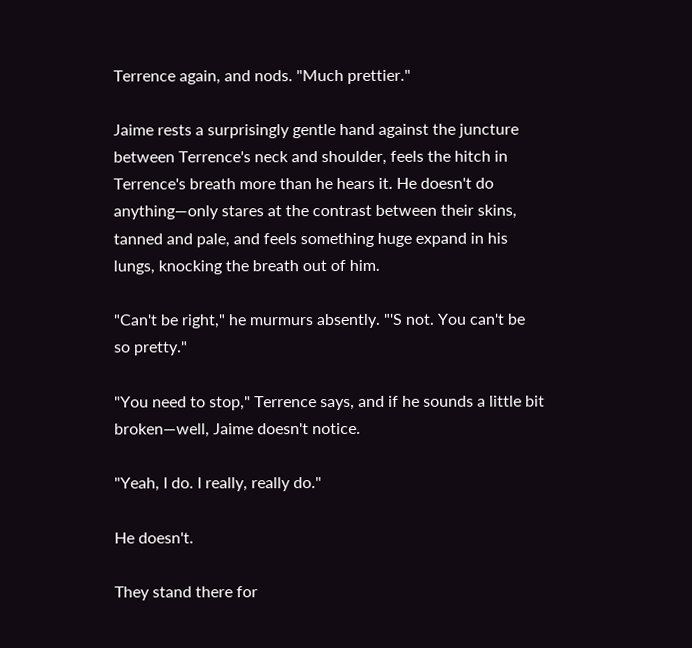Terrence again, and nods. "Much prettier."

Jaime rests a surprisingly gentle hand against the juncture between Terrence's neck and shoulder, feels the hitch in Terrence's breath more than he hears it. He doesn't do anything—only stares at the contrast between their skins, tanned and pale, and feels something huge expand in his lungs, knocking the breath out of him.

"Can't be right," he murmurs absently. "'S not. You can't be so pretty."

"You need to stop," Terrence says, and if he sounds a little bit broken—well, Jaime doesn't notice.

"Yeah, I do. I really, really do."

He doesn't.

They stand there for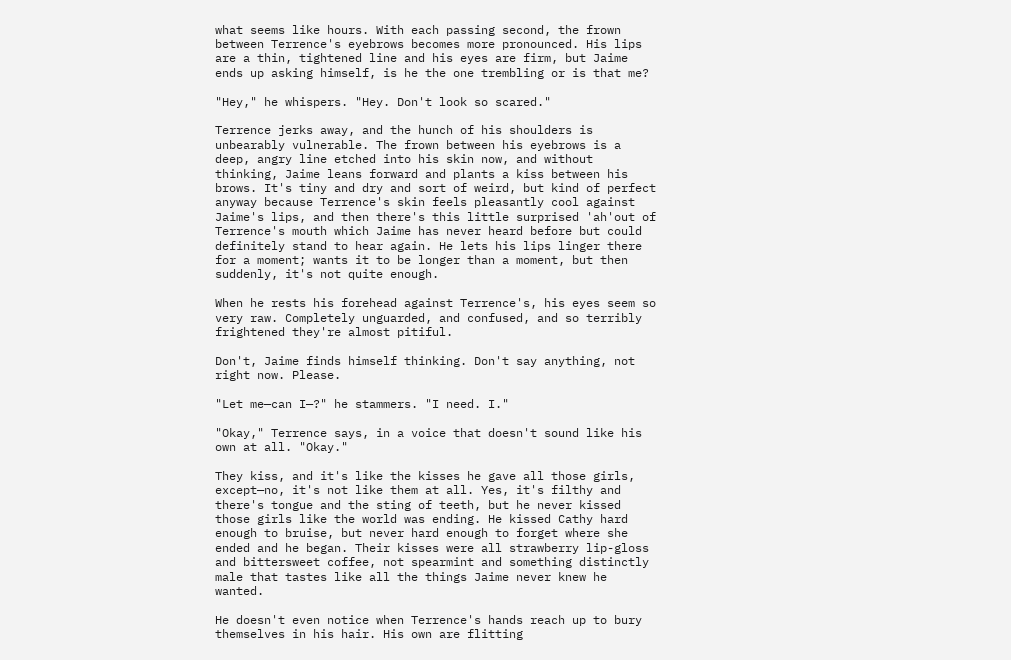what seems like hours. With each passing second, the frown between Terrence's eyebrows becomes more pronounced. His lips are a thin, tightened line and his eyes are firm, but Jaime ends up asking himself, is he the one trembling or is that me?

"Hey," he whispers. "Hey. Don't look so scared."

Terrence jerks away, and the hunch of his shoulders is unbearably vulnerable. The frown between his eyebrows is a deep, angry line etched into his skin now, and without thinking, Jaime leans forward and plants a kiss between his brows. It's tiny and dry and sort of weird, but kind of perfect anyway because Terrence's skin feels pleasantly cool against Jaime's lips, and then there's this little surprised 'ah'out of Terrence's mouth which Jaime has never heard before but could definitely stand to hear again. He lets his lips linger there for a moment; wants it to be longer than a moment, but then suddenly, it's not quite enough.

When he rests his forehead against Terrence's, his eyes seem so very raw. Completely unguarded, and confused, and so terribly frightened they're almost pitiful.

Don't, Jaime finds himself thinking. Don't say anything, not right now. Please.

"Let me—can I—?" he stammers. "I need. I."

"Okay," Terrence says, in a voice that doesn't sound like his own at all. "Okay."

They kiss, and it's like the kisses he gave all those girls, except—no, it's not like them at all. Yes, it's filthy and there's tongue and the sting of teeth, but he never kissed those girls like the world was ending. He kissed Cathy hard enough to bruise, but never hard enough to forget where she ended and he began. Their kisses were all strawberry lip-gloss and bittersweet coffee, not spearmint and something distinctly male that tastes like all the things Jaime never knew he wanted.

He doesn't even notice when Terrence's hands reach up to bury themselves in his hair. His own are flitting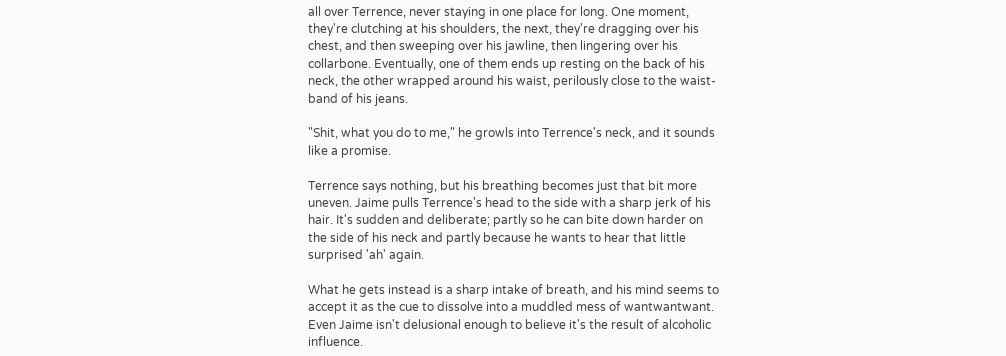all over Terrence, never staying in one place for long. One moment, they're clutching at his shoulders, the next, they're dragging over his chest, and then sweeping over his jawline, then lingering over his collarbone. Eventually, one of them ends up resting on the back of his neck, the other wrapped around his waist, perilously close to the waist-band of his jeans.

"Shit, what you do to me," he growls into Terrence's neck, and it sounds like a promise.

Terrence says nothing, but his breathing becomes just that bit more uneven. Jaime pulls Terrence's head to the side with a sharp jerk of his hair. It's sudden and deliberate; partly so he can bite down harder on the side of his neck and partly because he wants to hear that little surprised 'ah' again.

What he gets instead is a sharp intake of breath, and his mind seems to accept it as the cue to dissolve into a muddled mess of wantwantwant. Even Jaime isn't delusional enough to believe it's the result of alcoholic influence.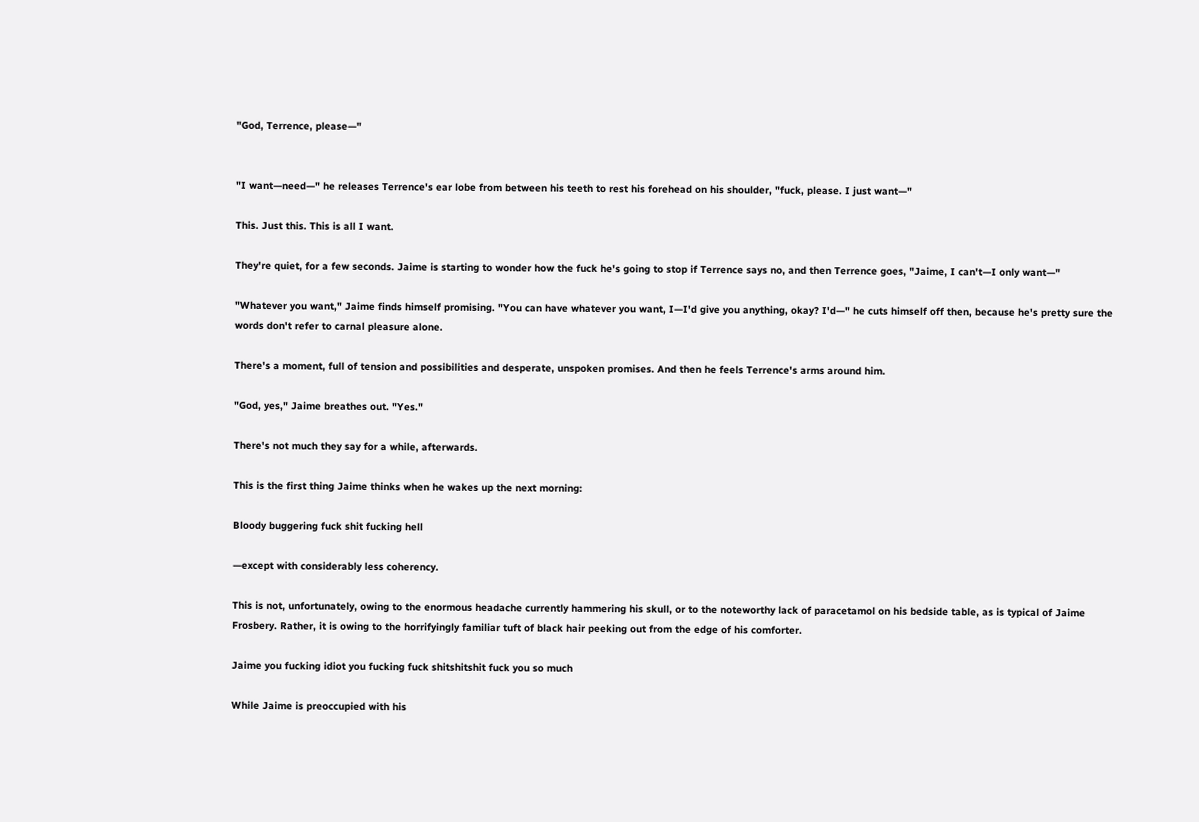"God, Terrence, please—"


"I want—need—" he releases Terrence's ear lobe from between his teeth to rest his forehead on his shoulder, "fuck, please. I just want—"

This. Just this. This is all I want.

They're quiet, for a few seconds. Jaime is starting to wonder how the fuck he's going to stop if Terrence says no, and then Terrence goes, "Jaime, I can't—I only want—"

"Whatever you want," Jaime finds himself promising. "You can have whatever you want, I—I'd give you anything, okay? I'd—" he cuts himself off then, because he's pretty sure the words don't refer to carnal pleasure alone.

There's a moment, full of tension and possibilities and desperate, unspoken promises. And then he feels Terrence's arms around him.

"God, yes," Jaime breathes out. "Yes."

There's not much they say for a while, afterwards.

This is the first thing Jaime thinks when he wakes up the next morning:

Bloody buggering fuck shit fucking hell

—except with considerably less coherency.

This is not, unfortunately, owing to the enormous headache currently hammering his skull, or to the noteworthy lack of paracetamol on his bedside table, as is typical of Jaime Frosbery. Rather, it is owing to the horrifyingly familiar tuft of black hair peeking out from the edge of his comforter.

Jaime you fucking idiot you fucking fuck shitshitshit fuck you so much

While Jaime is preoccupied with his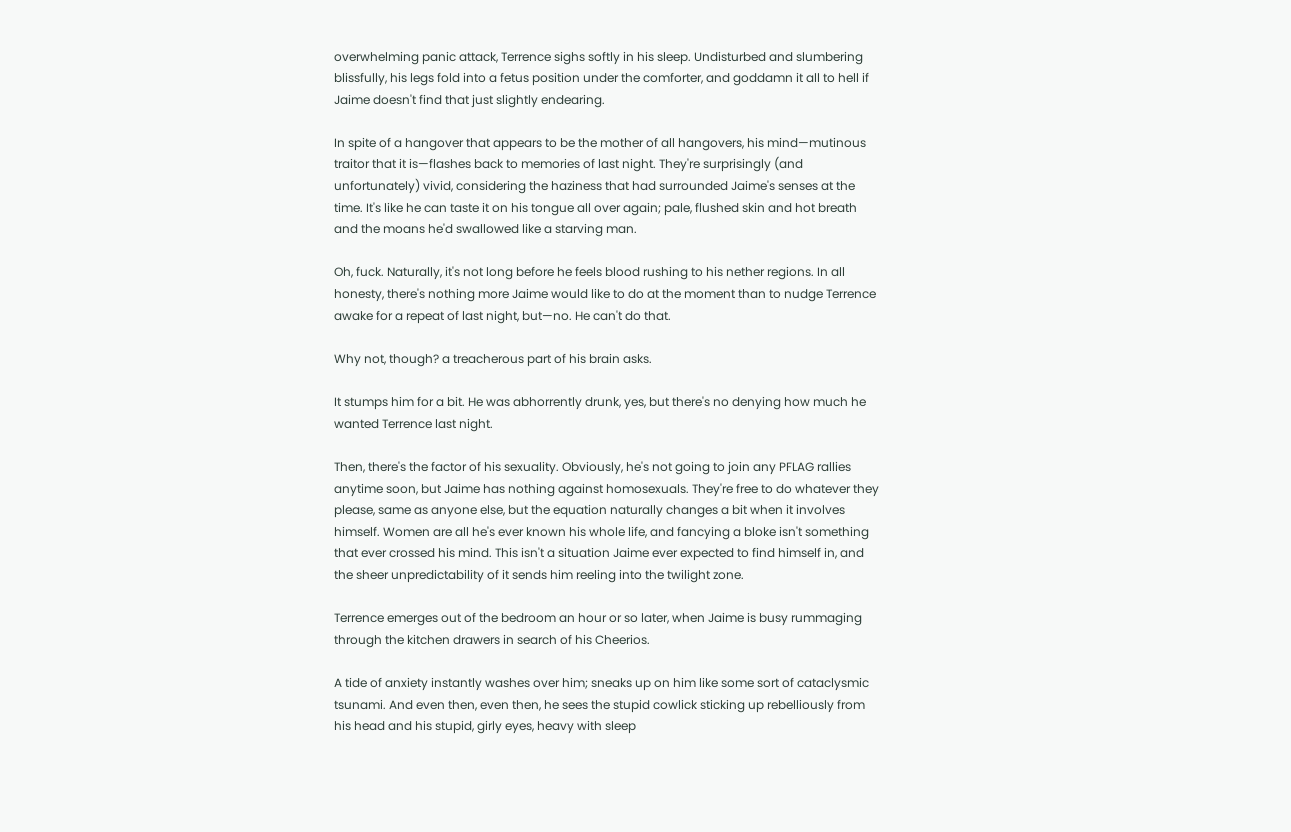overwhelming panic attack, Terrence sighs softly in his sleep. Undisturbed and slumbering blissfully, his legs fold into a fetus position under the comforter, and goddamn it all to hell if Jaime doesn't find that just slightly endearing.

In spite of a hangover that appears to be the mother of all hangovers, his mind—mutinous traitor that it is—flashes back to memories of last night. They're surprisingly (and unfortunately) vivid, considering the haziness that had surrounded Jaime's senses at the time. It's like he can taste it on his tongue all over again; pale, flushed skin and hot breath and the moans he'd swallowed like a starving man.

Oh, fuck. Naturally, it's not long before he feels blood rushing to his nether regions. In all honesty, there's nothing more Jaime would like to do at the moment than to nudge Terrence awake for a repeat of last night, but—no. He can't do that.

Why not, though? a treacherous part of his brain asks.

It stumps him for a bit. He was abhorrently drunk, yes, but there's no denying how much he wanted Terrence last night.

Then, there's the factor of his sexuality. Obviously, he's not going to join any PFLAG rallies anytime soon, but Jaime has nothing against homosexuals. They're free to do whatever they please, same as anyone else, but the equation naturally changes a bit when it involves himself. Women are all he's ever known his whole life, and fancying a bloke isn't something that ever crossed his mind. This isn't a situation Jaime ever expected to find himself in, and the sheer unpredictability of it sends him reeling into the twilight zone.

Terrence emerges out of the bedroom an hour or so later, when Jaime is busy rummaging through the kitchen drawers in search of his Cheerios.

A tide of anxiety instantly washes over him; sneaks up on him like some sort of cataclysmic tsunami. And even then, even then, he sees the stupid cowlick sticking up rebelliously from his head and his stupid, girly eyes, heavy with sleep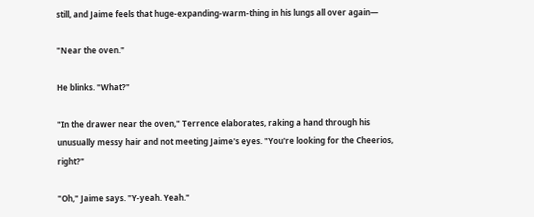still, and Jaime feels that huge-expanding-warm-thing in his lungs all over again—

"Near the oven."

He blinks. "What?"

"In the drawer near the oven," Terrence elaborates, raking a hand through his unusually messy hair and not meeting Jaime's eyes. "You're looking for the Cheerios, right?"

"Oh," Jaime says. "Y-yeah. Yeah."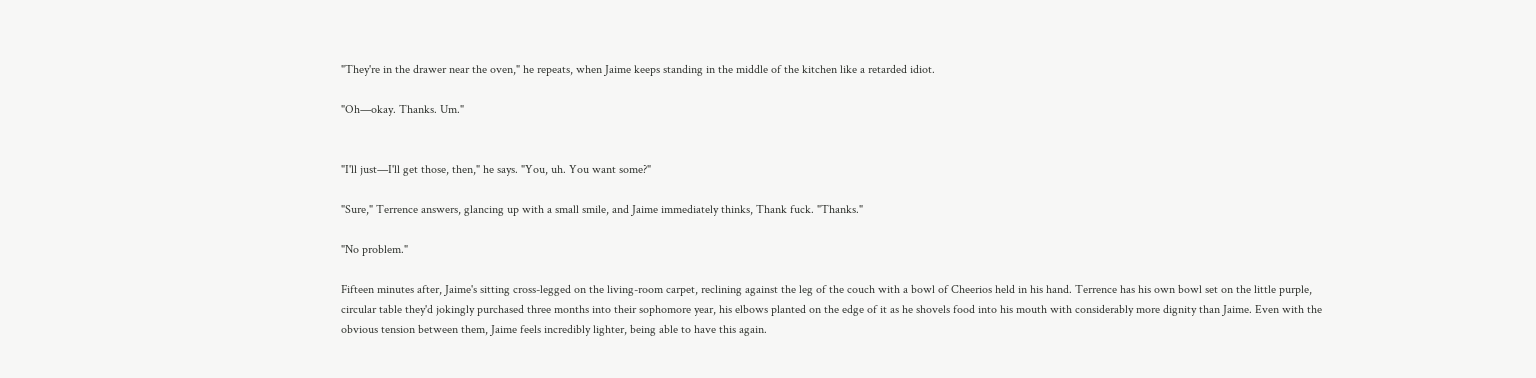"They're in the drawer near the oven," he repeats, when Jaime keeps standing in the middle of the kitchen like a retarded idiot.

"Oh—okay. Thanks. Um."


"I'll just—I'll get those, then," he says. "You, uh. You want some?"

"Sure," Terrence answers, glancing up with a small smile, and Jaime immediately thinks, Thank fuck. "Thanks."

"No problem."

Fifteen minutes after, Jaime's sitting cross-legged on the living-room carpet, reclining against the leg of the couch with a bowl of Cheerios held in his hand. Terrence has his own bowl set on the little purple, circular table they'd jokingly purchased three months into their sophomore year, his elbows planted on the edge of it as he shovels food into his mouth with considerably more dignity than Jaime. Even with the obvious tension between them, Jaime feels incredibly lighter, being able to have this again.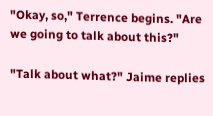"Okay, so," Terrence begins. "Are we going to talk about this?"

"Talk about what?" Jaime replies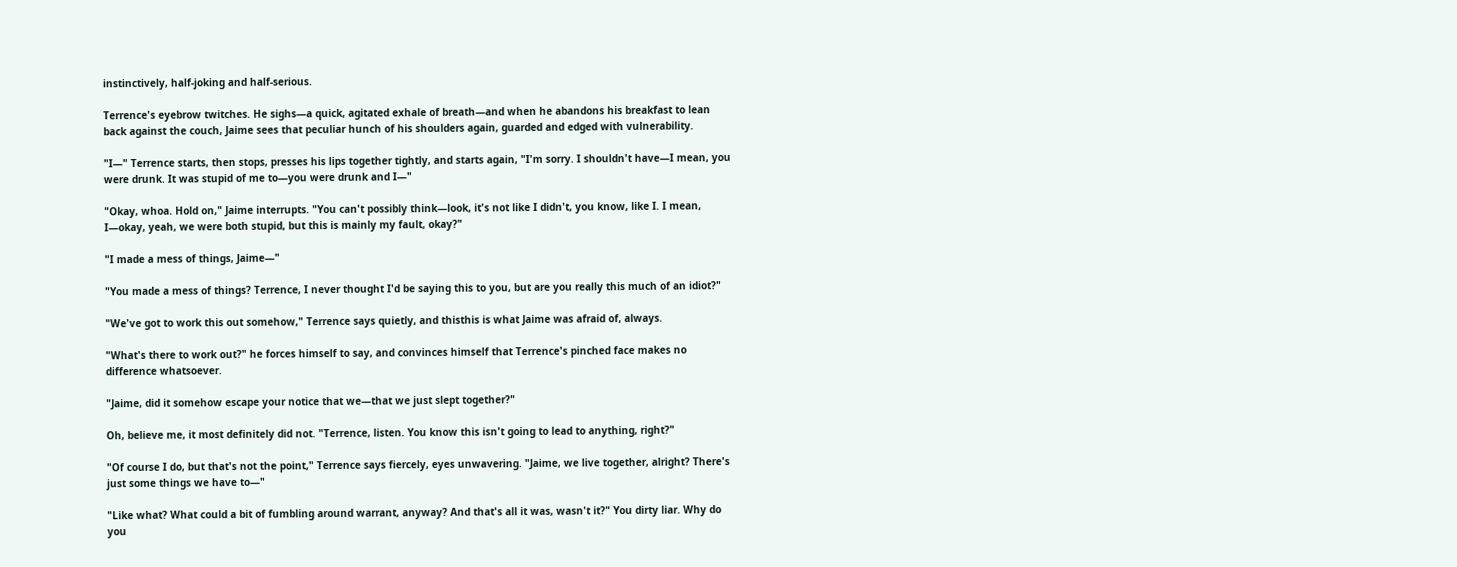instinctively, half-joking and half-serious.

Terrence's eyebrow twitches. He sighs—a quick, agitated exhale of breath—and when he abandons his breakfast to lean back against the couch, Jaime sees that peculiar hunch of his shoulders again, guarded and edged with vulnerability.

"I—" Terrence starts, then stops, presses his lips together tightly, and starts again, "I'm sorry. I shouldn't have—I mean, you were drunk. It was stupid of me to—you were drunk and I—"

"Okay, whoa. Hold on," Jaime interrupts. "You can't possibly think—look, it's not like I didn't, you know, like I. I mean, I—okay, yeah, we were both stupid, but this is mainly my fault, okay?"

"I made a mess of things, Jaime—"

"You made a mess of things? Terrence, I never thought I'd be saying this to you, but are you really this much of an idiot?"

"We've got to work this out somehow," Terrence says quietly, and thisthis is what Jaime was afraid of, always.

"What's there to work out?" he forces himself to say, and convinces himself that Terrence's pinched face makes no difference whatsoever.

"Jaime, did it somehow escape your notice that we—that we just slept together?"

Oh, believe me, it most definitely did not. "Terrence, listen. You know this isn't going to lead to anything, right?"

"Of course I do, but that's not the point," Terrence says fiercely, eyes unwavering. "Jaime, we live together, alright? There's just some things we have to—"

"Like what? What could a bit of fumbling around warrant, anyway? And that's all it was, wasn't it?" You dirty liar. Why do you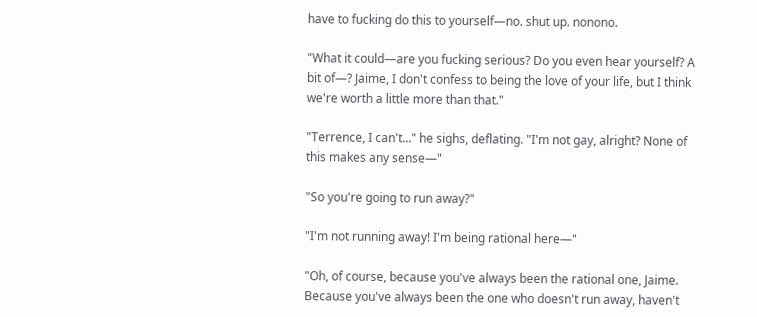have to fucking do this to yourself—no. shut up. nonono.

"What it could—are you fucking serious? Do you even hear yourself? A bit of—? Jaime, I don't confess to being the love of your life, but I think we're worth a little more than that."

"Terrence, I can't..." he sighs, deflating. "I'm not gay, alright? None of this makes any sense—"

"So you're going to run away?"

"I'm not running away! I'm being rational here—"

"Oh, of course, because you've always been the rational one, Jaime. Because you've always been the one who doesn't run away, haven't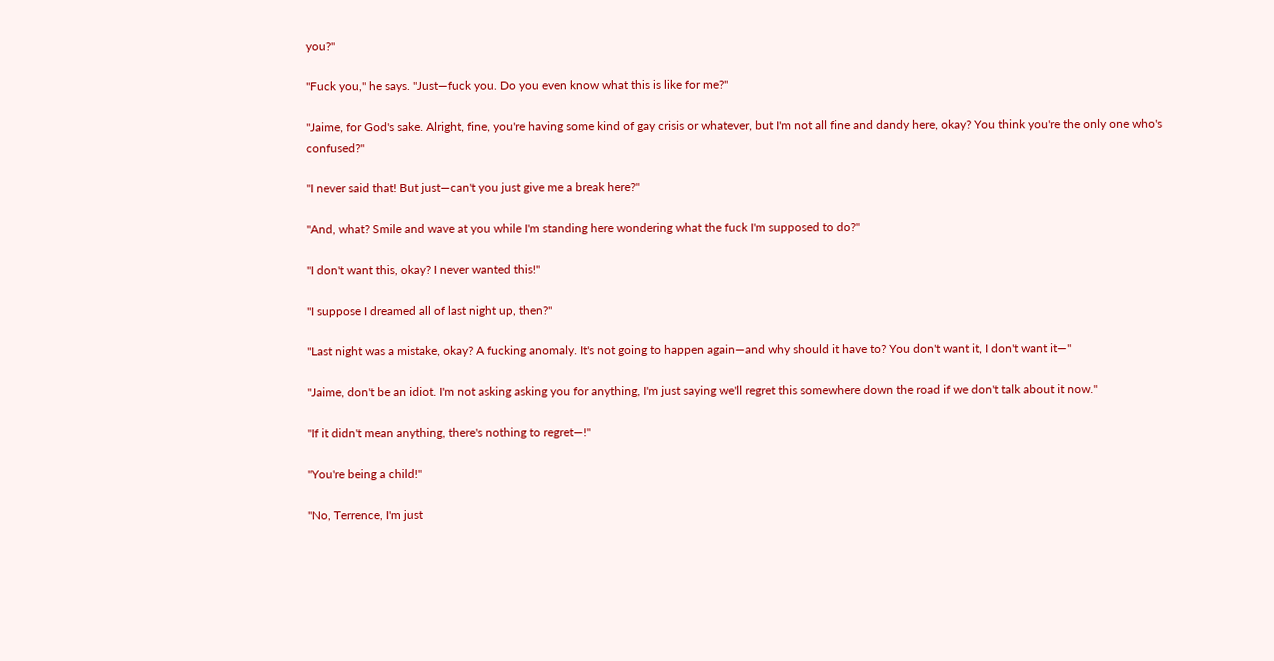you?"

"Fuck you," he says. "Just—fuck you. Do you even know what this is like for me?"

"Jaime, for God's sake. Alright, fine, you're having some kind of gay crisis or whatever, but I'm not all fine and dandy here, okay? You think you're the only one who's confused?"

"I never said that! But just—can't you just give me a break here?"

"And, what? Smile and wave at you while I'm standing here wondering what the fuck I'm supposed to do?"

"I don't want this, okay? I never wanted this!"

"I suppose I dreamed all of last night up, then?"

"Last night was a mistake, okay? A fucking anomaly. It's not going to happen again—and why should it have to? You don't want it, I don't want it—"

"Jaime, don't be an idiot. I'm not asking asking you for anything, I'm just saying we'll regret this somewhere down the road if we don't talk about it now."

"If it didn't mean anything, there's nothing to regret—!"

"You're being a child!"

"No, Terrence, I'm just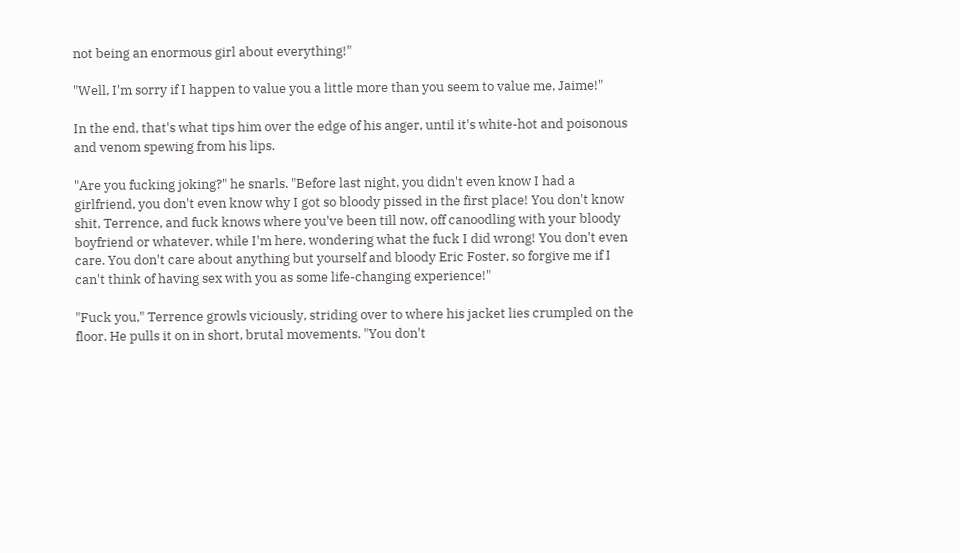not being an enormous girl about everything!"

"Well, I'm sorry if I happen to value you a little more than you seem to value me, Jaime!"

In the end, that's what tips him over the edge of his anger, until it's white-hot and poisonous and venom spewing from his lips.

"Are you fucking joking?" he snarls. "Before last night, you didn't even know I had a girlfriend, you don't even know why I got so bloody pissed in the first place! You don't know shit, Terrence, and fuck knows where you've been till now, off canoodling with your bloody boyfriend or whatever, while I'm here, wondering what the fuck I did wrong! You don't even care. You don't care about anything but yourself and bloody Eric Foster, so forgive me if I can't think of having sex with you as some life-changing experience!"

"Fuck you," Terrence growls viciously, striding over to where his jacket lies crumpled on the floor. He pulls it on in short, brutal movements. "You don't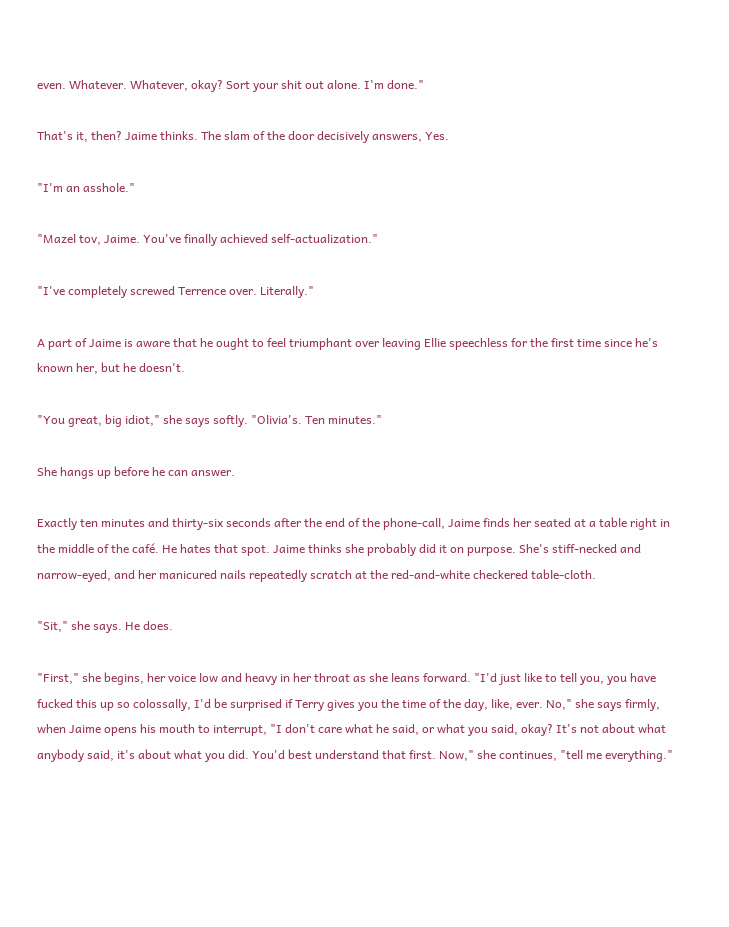even. Whatever. Whatever, okay? Sort your shit out alone. I'm done."

That's it, then? Jaime thinks. The slam of the door decisively answers, Yes.

"I'm an asshole."

"Mazel tov, Jaime. You've finally achieved self-actualization."

"I've completely screwed Terrence over. Literally."

A part of Jaime is aware that he ought to feel triumphant over leaving Ellie speechless for the first time since he's known her, but he doesn't.

"You great, big idiot," she says softly. "Olivia's. Ten minutes."

She hangs up before he can answer.

Exactly ten minutes and thirty-six seconds after the end of the phone-call, Jaime finds her seated at a table right in the middle of the café. He hates that spot. Jaime thinks she probably did it on purpose. She's stiff-necked and narrow-eyed, and her manicured nails repeatedly scratch at the red-and-white checkered table-cloth.

"Sit," she says. He does.

"First," she begins, her voice low and heavy in her throat as she leans forward. "I'd just like to tell you, you have fucked this up so colossally, I'd be surprised if Terry gives you the time of the day, like, ever. No," she says firmly, when Jaime opens his mouth to interrupt, "I don't care what he said, or what you said, okay? It's not about what anybody said, it's about what you did. You'd best understand that first. Now," she continues, "tell me everything."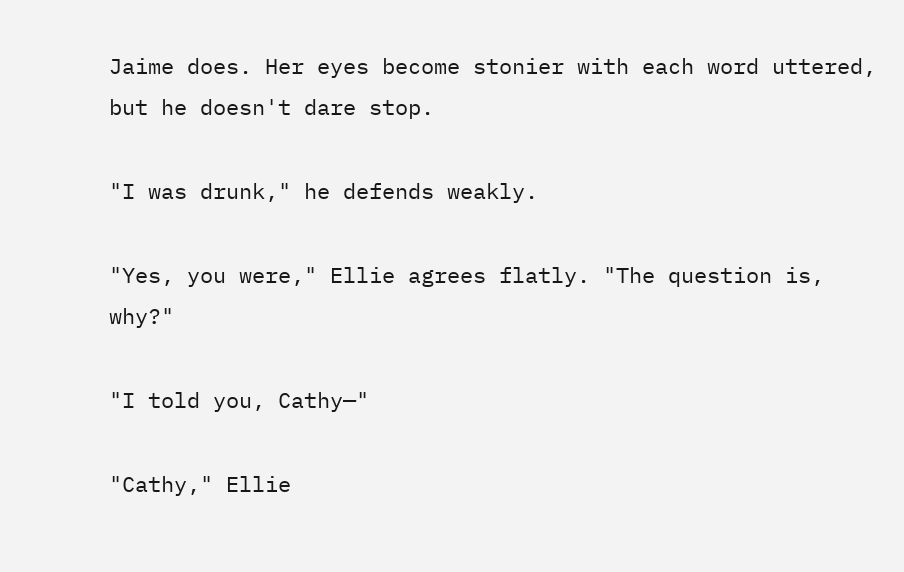Jaime does. Her eyes become stonier with each word uttered, but he doesn't dare stop.

"I was drunk," he defends weakly.

"Yes, you were," Ellie agrees flatly. "The question is, why?"

"I told you, Cathy—"

"Cathy," Ellie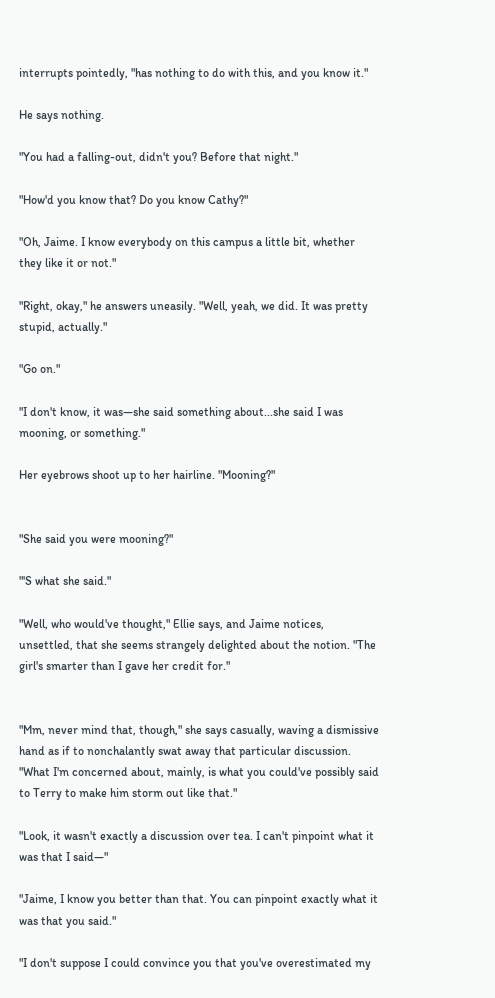interrupts pointedly, "has nothing to do with this, and you know it."

He says nothing.

"You had a falling-out, didn't you? Before that night."

"How'd you know that? Do you know Cathy?"

"Oh, Jaime. I know everybody on this campus a little bit, whether they like it or not."

"Right, okay," he answers uneasily. "Well, yeah, we did. It was pretty stupid, actually."

"Go on."

"I don't know, it was—she said something about...she said I was mooning, or something."

Her eyebrows shoot up to her hairline. "Mooning?"


"She said you were mooning?"

"'S what she said."

"Well, who would've thought," Ellie says, and Jaime notices, unsettled, that she seems strangely delighted about the notion. "The girl's smarter than I gave her credit for."


"Mm, never mind that, though," she says casually, waving a dismissive hand as if to nonchalantly swat away that particular discussion. "What I'm concerned about, mainly, is what you could've possibly said to Terry to make him storm out like that."

"Look, it wasn't exactly a discussion over tea. I can't pinpoint what it was that I said—"

"Jaime, I know you better than that. You can pinpoint exactly what it was that you said."

"I don't suppose I could convince you that you've overestimated my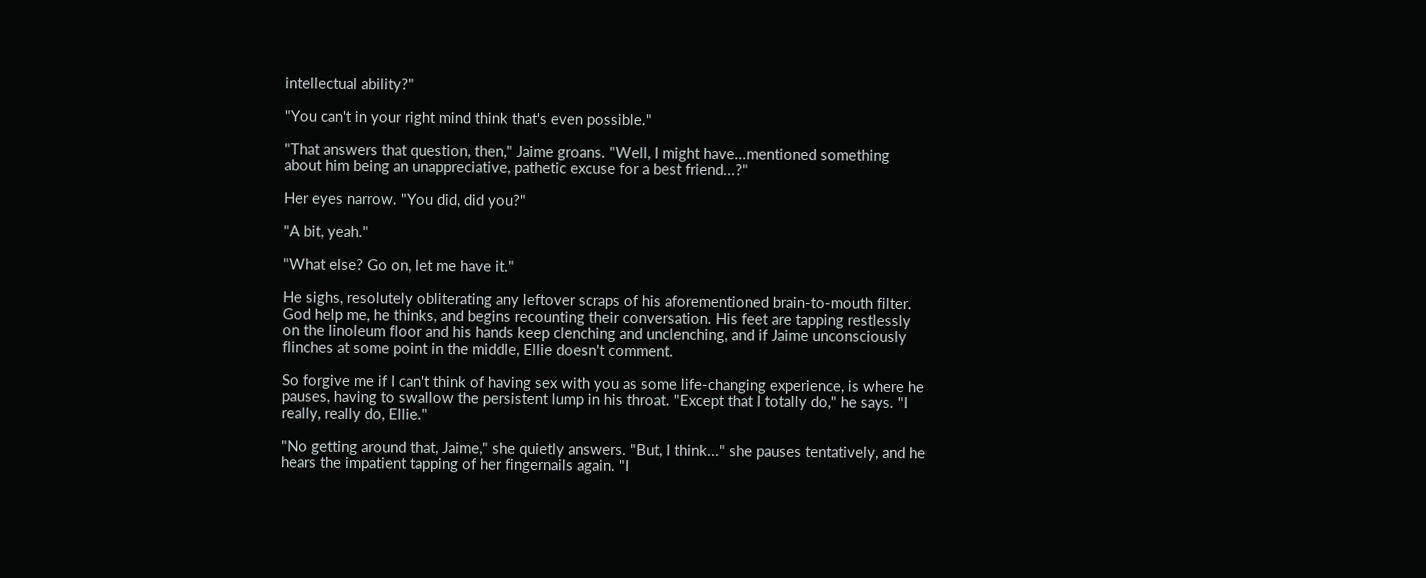intellectual ability?"

"You can't in your right mind think that's even possible."

"That answers that question, then," Jaime groans. "Well, I might have...mentioned something about him being an unappreciative, pathetic excuse for a best friend...?"

Her eyes narrow. "You did, did you?"

"A bit, yeah."

"What else? Go on, let me have it."

He sighs, resolutely obliterating any leftover scraps of his aforementioned brain-to-mouth filter. God help me, he thinks, and begins recounting their conversation. His feet are tapping restlessly on the linoleum floor and his hands keep clenching and unclenching, and if Jaime unconsciously flinches at some point in the middle, Ellie doesn't comment.

So forgive me if I can't think of having sex with you as some life-changing experience, is where he pauses, having to swallow the persistent lump in his throat. "Except that I totally do," he says. "I really, really do, Ellie."

"No getting around that, Jaime," she quietly answers. "But, I think..." she pauses tentatively, and he hears the impatient tapping of her fingernails again. "I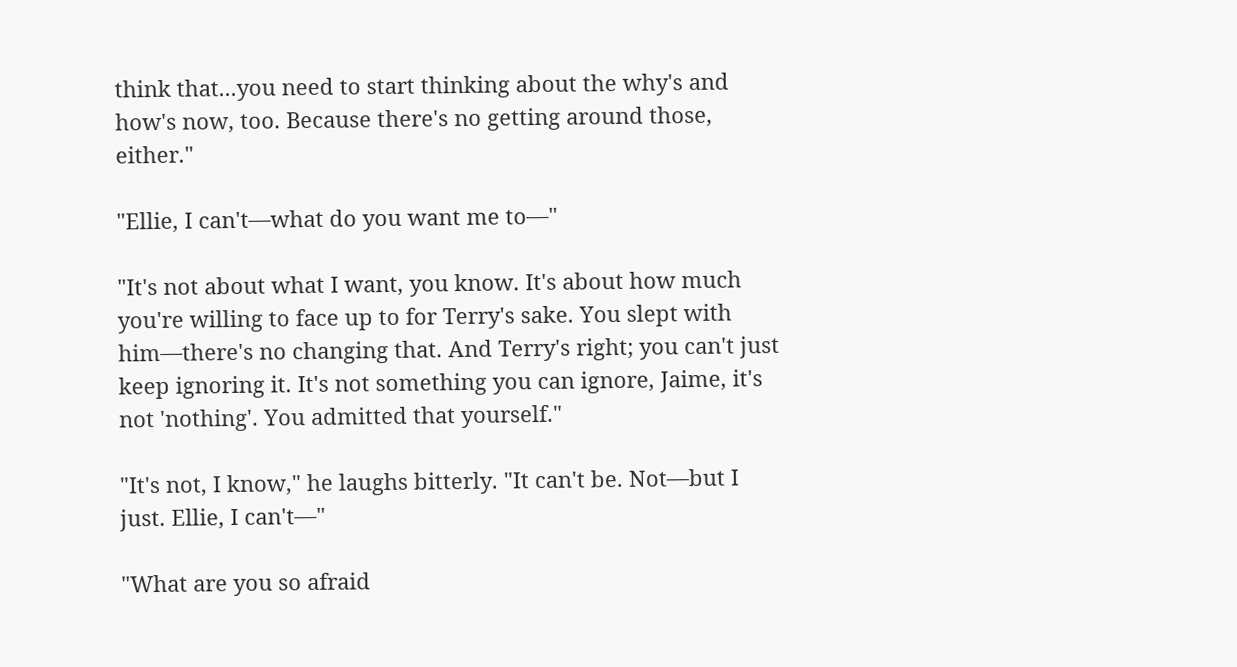think that...you need to start thinking about the why's and how's now, too. Because there's no getting around those, either."

"Ellie, I can't—what do you want me to—"

"It's not about what I want, you know. It's about how much you're willing to face up to for Terry's sake. You slept with him—there's no changing that. And Terry's right; you can't just keep ignoring it. It's not something you can ignore, Jaime, it's not 'nothing'. You admitted that yourself."

"It's not, I know," he laughs bitterly. "It can't be. Not—but I just. Ellie, I can't—"

"What are you so afraid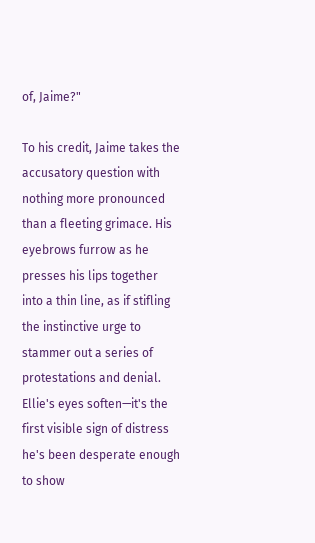of, Jaime?"

To his credit, Jaime takes the accusatory question with nothing more pronounced than a fleeting grimace. His eyebrows furrow as he presses his lips together into a thin line, as if stifling the instinctive urge to stammer out a series of protestations and denial. Ellie's eyes soften—it's the first visible sign of distress he's been desperate enough to show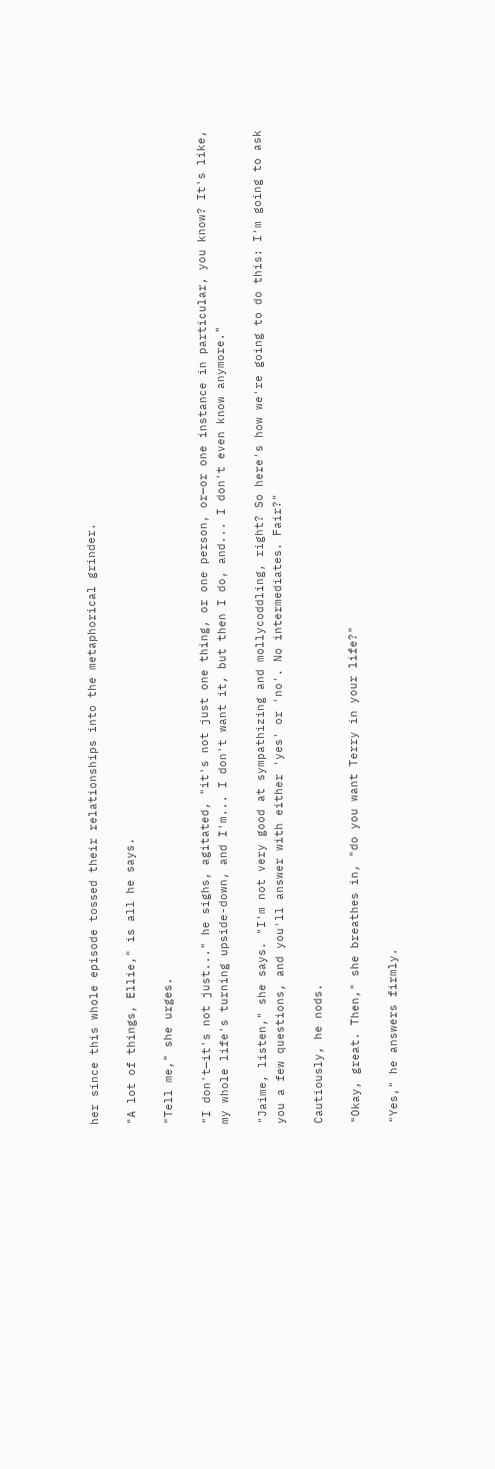her since this whole episode tossed their relationships into the metaphorical grinder.

"A lot of things, Ellie," is all he says.

"Tell me," she urges.

"I don't—it's not just..." he sighs, agitated, "it's not just one thing, or one person, or—or one instance in particular, you know? It's like, my whole life's turning upside-down, and I'm... I don't want it, but then I do, and... I don't even know anymore."

"Jaime, listen," she says. "I'm not very good at sympathizing and mollycoddling, right? So here's how we're going to do this: I'm going to ask you a few questions, and you'll answer with either 'yes' or 'no'. No intermediates. Fair?"

Cautiously, he nods.

"Okay, great. Then," she breathes in, "do you want Terry in your life?"

"Yes," he answers firmly.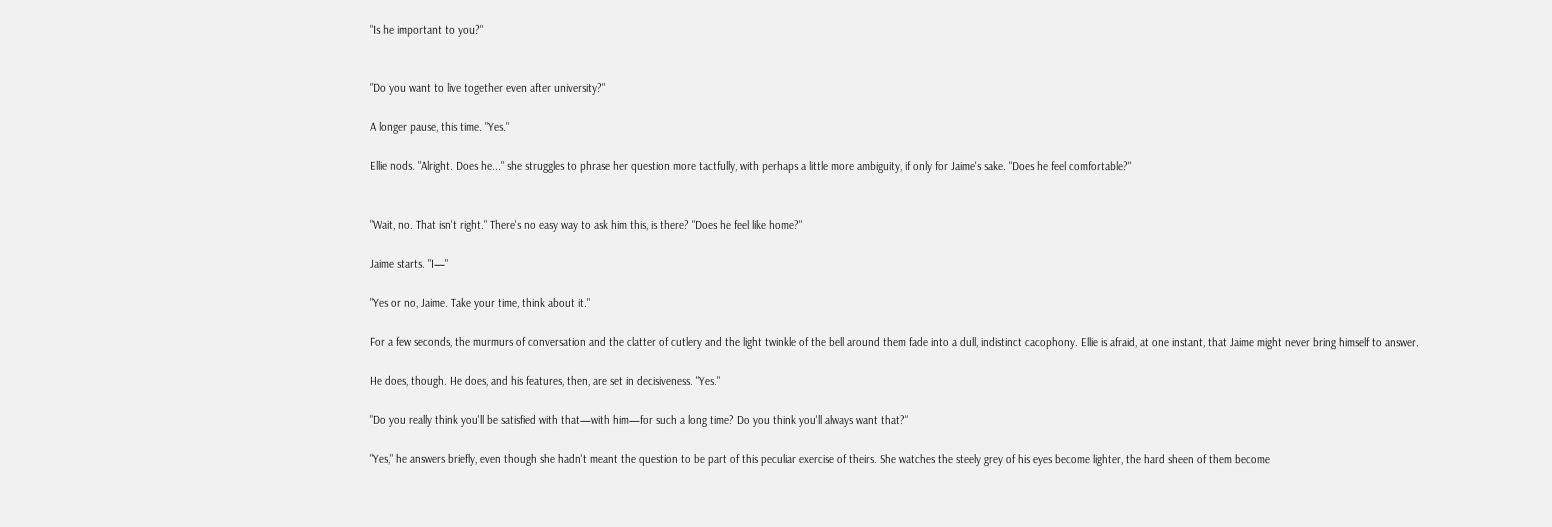"Is he important to you?"


"Do you want to live together even after university?"

A longer pause, this time. "Yes."

Ellie nods. "Alright. Does he..." she struggles to phrase her question more tactfully, with perhaps a little more ambiguity, if only for Jaime's sake. "Does he feel comfortable?"


"Wait, no. That isn't right." There's no easy way to ask him this, is there? "Does he feel like home?"

Jaime starts. "I—"

"Yes or no, Jaime. Take your time, think about it."

For a few seconds, the murmurs of conversation and the clatter of cutlery and the light twinkle of the bell around them fade into a dull, indistinct cacophony. Ellie is afraid, at one instant, that Jaime might never bring himself to answer.

He does, though. He does, and his features, then, are set in decisiveness. "Yes."

"Do you really think you'll be satisfied with that—with him—for such a long time? Do you think you'll always want that?"

"Yes," he answers briefly, even though she hadn't meant the question to be part of this peculiar exercise of theirs. She watches the steely grey of his eyes become lighter, the hard sheen of them become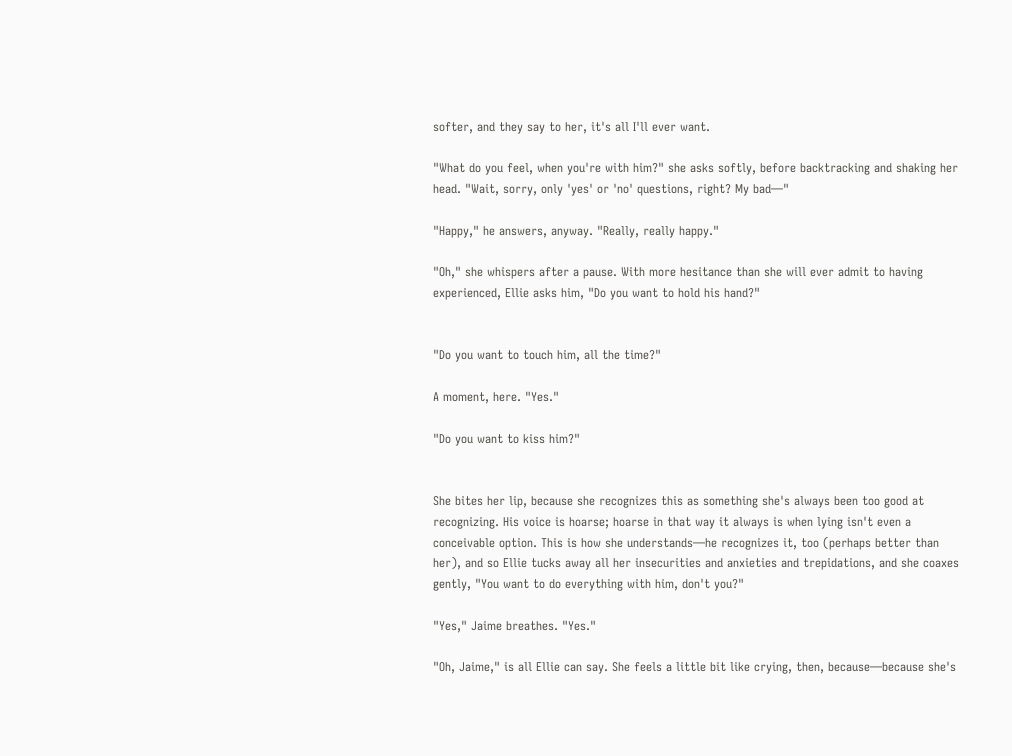softer, and they say to her, it's all I'll ever want.

"What do you feel, when you're with him?" she asks softly, before backtracking and shaking her head. "Wait, sorry, only 'yes' or 'no' questions, right? My bad—"

"Happy," he answers, anyway. "Really, really happy."

"Oh," she whispers after a pause. With more hesitance than she will ever admit to having experienced, Ellie asks him, "Do you want to hold his hand?"


"Do you want to touch him, all the time?"

A moment, here. "Yes."

"Do you want to kiss him?"


She bites her lip, because she recognizes this as something she's always been too good at recognizing. His voice is hoarse; hoarse in that way it always is when lying isn't even a conceivable option. This is how she understands—he recognizes it, too (perhaps better than her), and so Ellie tucks away all her insecurities and anxieties and trepidations, and she coaxes gently, "You want to do everything with him, don't you?"

"Yes," Jaime breathes. "Yes."

"Oh, Jaime," is all Ellie can say. She feels a little bit like crying, then, because—because she's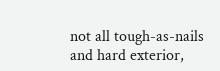not all tough-as-nails and hard exterior,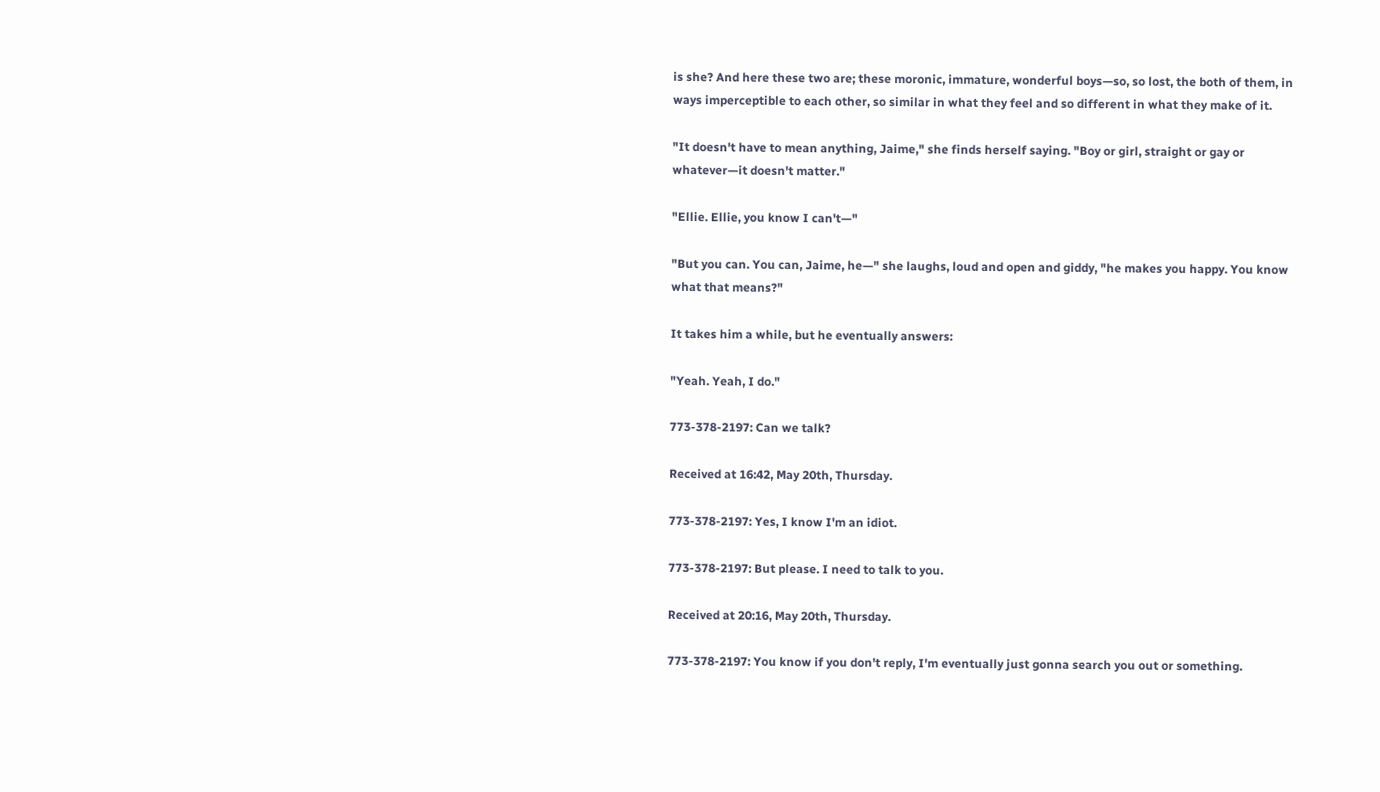is she? And here these two are; these moronic, immature, wonderful boys—so, so lost, the both of them, in ways imperceptible to each other, so similar in what they feel and so different in what they make of it.

"It doesn't have to mean anything, Jaime," she finds herself saying. "Boy or girl, straight or gay or whatever—it doesn't matter."

"Ellie. Ellie, you know I can't—"

"But you can. You can, Jaime, he—" she laughs, loud and open and giddy, "he makes you happy. You know what that means?"

It takes him a while, but he eventually answers:

"Yeah. Yeah, I do."

773-378-2197: Can we talk?

Received at 16:42, May 20th, Thursday.

773-378-2197: Yes, I know I'm an idiot.

773-378-2197: But please. I need to talk to you.

Received at 20:16, May 20th, Thursday.

773-378-2197: You know if you don't reply, I'm eventually just gonna search you out or something.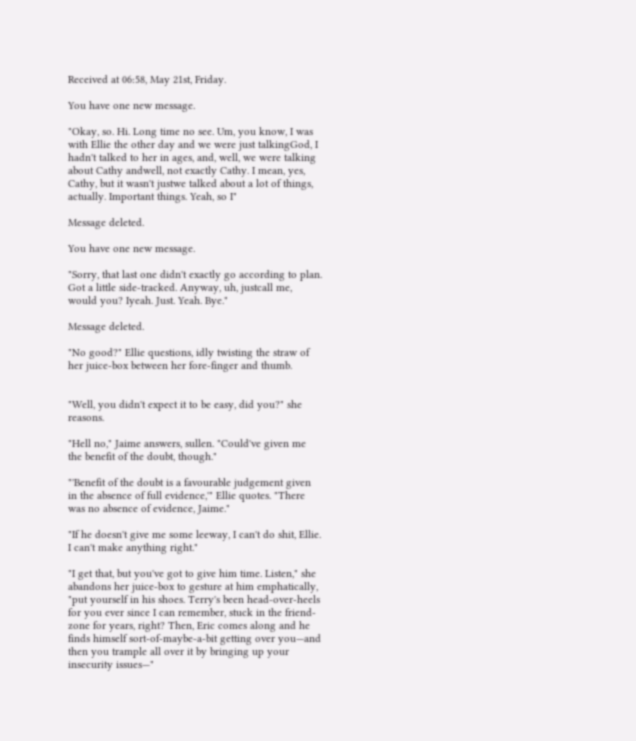Received at 06:58, May 21st, Friday.

You have one new message.

"Okay, so. Hi. Long time no see. Um, you know, I was with Ellie the other day and we were just talkingGod, I hadn't talked to her in ages, and, well, we were talking about Cathy andwell, not exactly Cathy. I mean, yes, Cathy, but it wasn't justwe talked about a lot of things, actually. Important things. Yeah, so I"

Message deleted.

You have one new message.

"Sorry, that last one didn't exactly go according to plan. Got a little side-tracked. Anyway, uh, justcall me, would you? Iyeah. Just. Yeah. Bye."

Message deleted.

"No good?" Ellie questions, idly twisting the straw of her juice-box between her fore-finger and thumb.


"Well, you didn't expect it to be easy, did you?" she reasons.

"Hell no," Jaime answers, sullen. "Could've given me the benefit of the doubt, though."

"'Benefit of the doubt is a favourable judgement given in the absence of full evidence,'" Ellie quotes. "There was no absence of evidence, Jaime."

"If he doesn't give me some leeway, I can't do shit, Ellie. I can't make anything right."

"I get that, but you've got to give him time. Listen," she abandons her juice-box to gesture at him emphatically, "put yourself in his shoes. Terry's been head-over-heels for you ever since I can remember, stuck in the friend-zone for years, right? Then, Eric comes along and he finds himself sort-of-maybe-a-bit getting over you—and then you trample all over it by bringing up your insecurity issues—"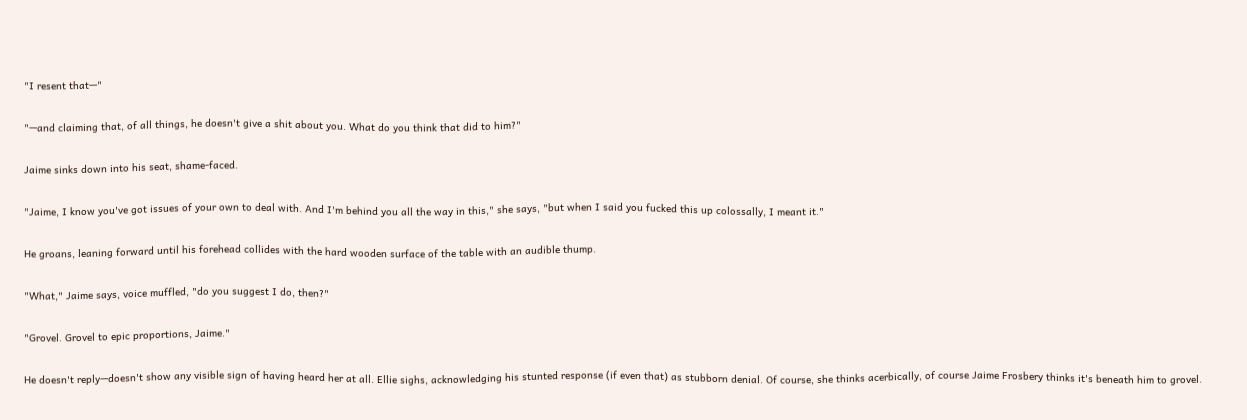"I resent that—"

"—and claiming that, of all things, he doesn't give a shit about you. What do you think that did to him?"

Jaime sinks down into his seat, shame-faced.

"Jaime, I know you've got issues of your own to deal with. And I'm behind you all the way in this," she says, "but when I said you fucked this up colossally, I meant it."

He groans, leaning forward until his forehead collides with the hard wooden surface of the table with an audible thump.

"What," Jaime says, voice muffled, "do you suggest I do, then?"

"Grovel. Grovel to epic proportions, Jaime."

He doesn't reply—doesn't show any visible sign of having heard her at all. Ellie sighs, acknowledging his stunted response (if even that) as stubborn denial. Of course, she thinks acerbically, of course Jaime Frosbery thinks it's beneath him to grovel.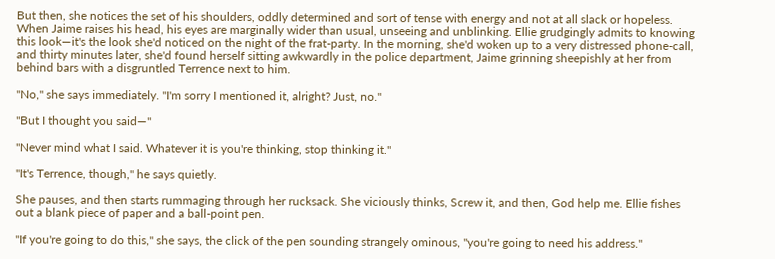But then, she notices the set of his shoulders, oddly determined and sort of tense with energy and not at all slack or hopeless. When Jaime raises his head, his eyes are marginally wider than usual, unseeing and unblinking. Ellie grudgingly admits to knowing this look—it's the look she'd noticed on the night of the frat-party. In the morning, she'd woken up to a very distressed phone-call, and thirty minutes later, she'd found herself sitting awkwardly in the police department, Jaime grinning sheepishly at her from behind bars with a disgruntled Terrence next to him.

"No," she says immediately. "I'm sorry I mentioned it, alright? Just, no."

"But I thought you said—"

"Never mind what I said. Whatever it is you're thinking, stop thinking it."

"It's Terrence, though," he says quietly.

She pauses, and then starts rummaging through her rucksack. She viciously thinks, Screw it, and then, God help me. Ellie fishes out a blank piece of paper and a ball-point pen.

"If you're going to do this," she says, the click of the pen sounding strangely ominous, "you're going to need his address."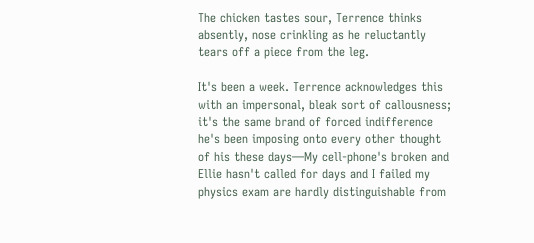The chicken tastes sour, Terrence thinks absently, nose crinkling as he reluctantly tears off a piece from the leg.

It's been a week. Terrence acknowledges this with an impersonal, bleak sort of callousness; it's the same brand of forced indifference he's been imposing onto every other thought of his these days—My cell-phone's broken and Ellie hasn't called for days and I failed my physics exam are hardly distinguishable from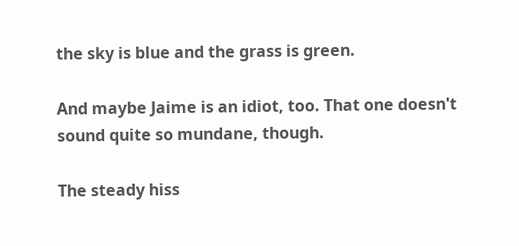the sky is blue and the grass is green.

And maybe Jaime is an idiot, too. That one doesn't sound quite so mundane, though.

The steady hiss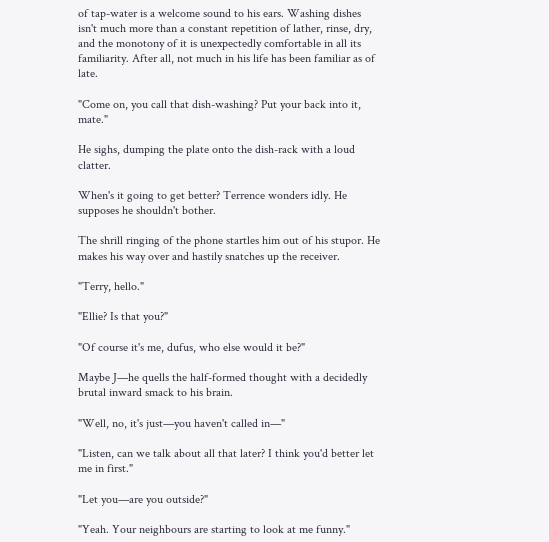of tap-water is a welcome sound to his ears. Washing dishes isn't much more than a constant repetition of lather, rinse, dry, and the monotony of it is unexpectedly comfortable in all its familiarity. After all, not much in his life has been familiar as of late.

"Come on, you call that dish-washing? Put your back into it, mate."

He sighs, dumping the plate onto the dish-rack with a loud clatter.

When's it going to get better? Terrence wonders idly. He supposes he shouldn't bother.

The shrill ringing of the phone startles him out of his stupor. He makes his way over and hastily snatches up the receiver.

"Terry, hello."

"Ellie? Is that you?"

"Of course it's me, dufus, who else would it be?"

Maybe J—he quells the half-formed thought with a decidedly brutal inward smack to his brain.

"Well, no, it's just—you haven't called in—"

"Listen, can we talk about all that later? I think you'd better let me in first."

"Let you—are you outside?"

"Yeah. Your neighbours are starting to look at me funny."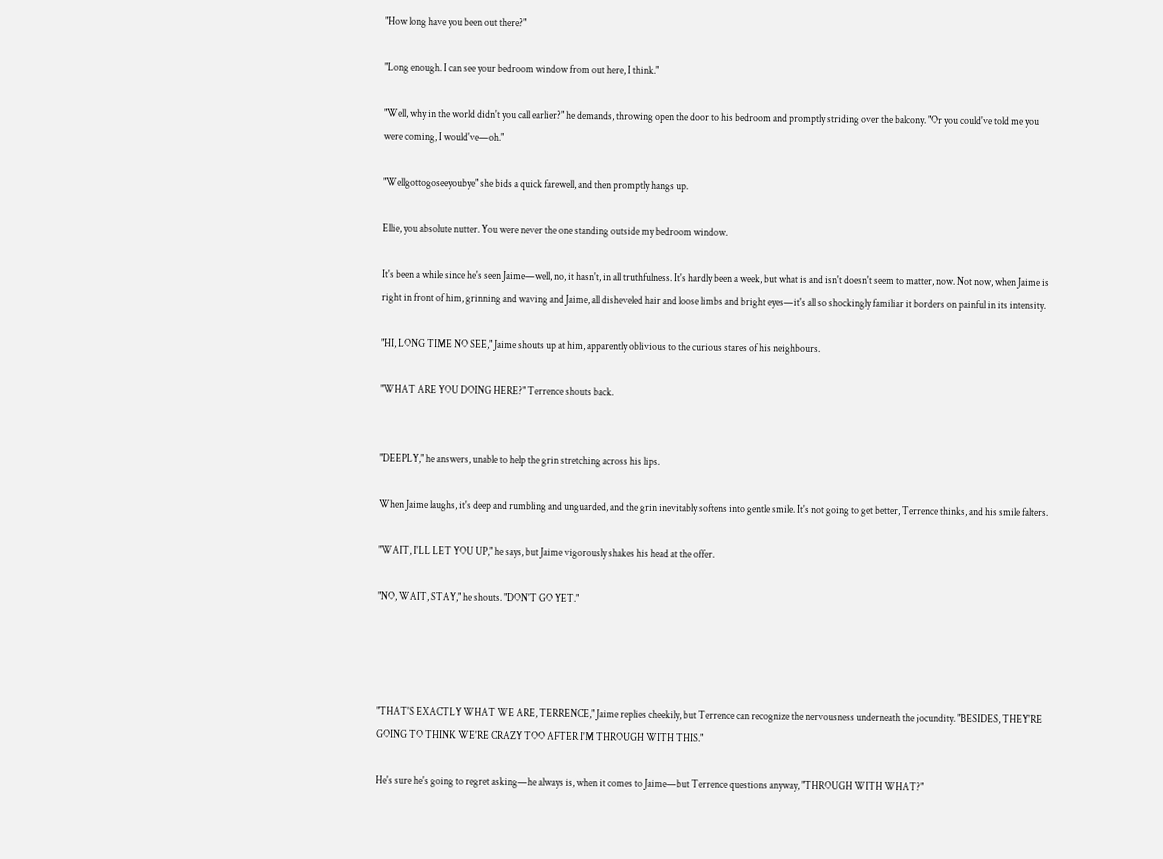"How long have you been out there?"

"Long enough. I can see your bedroom window from out here, I think."

"Well, why in the world didn't you call earlier?" he demands, throwing open the door to his bedroom and promptly striding over the balcony. "Or you could've told me you were coming, I would've—oh."

"Wellgottogoseeyoubye" she bids a quick farewell, and then promptly hangs up.

Ellie, you absolute nutter. You were never the one standing outside my bedroom window.

It's been a while since he's seen Jaime—well, no, it hasn't, in all truthfulness. It's hardly been a week, but what is and isn't doesn't seem to matter, now. Not now, when Jaime is right in front of him, grinning and waving and Jaime, all disheveled hair and loose limbs and bright eyes—it's all so shockingly familiar it borders on painful in its intensity.

"HI, LONG TIME NO SEE," Jaime shouts up at him, apparently oblivious to the curious stares of his neighbours.

"WHAT ARE YOU DOING HERE?" Terrence shouts back.


"DEEPLY," he answers, unable to help the grin stretching across his lips.

When Jaime laughs, it's deep and rumbling and unguarded, and the grin inevitably softens into gentle smile. It's not going to get better, Terrence thinks, and his smile falters.

"WAIT, I'LL LET YOU UP," he says, but Jaime vigorously shakes his head at the offer.

"NO, WAIT, STAY," he shouts. "DON'T GO YET."




"THAT'S EXACTLY WHAT WE ARE, TERRENCE," Jaime replies cheekily, but Terrence can recognize the nervousness underneath the jocundity. "BESIDES, THEY'RE GOING TO THINK WE'RE CRAZY TOO AFTER I'M THROUGH WITH THIS."

He's sure he's going to regret asking—he always is, when it comes to Jaime—but Terrence questions anyway, "THROUGH WITH WHAT?"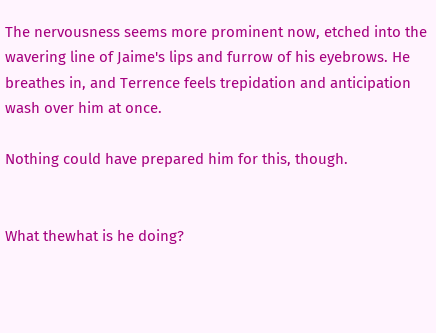The nervousness seems more prominent now, etched into the wavering line of Jaime's lips and furrow of his eyebrows. He breathes in, and Terrence feels trepidation and anticipation wash over him at once.

Nothing could have prepared him for this, though.


What thewhat is he doing?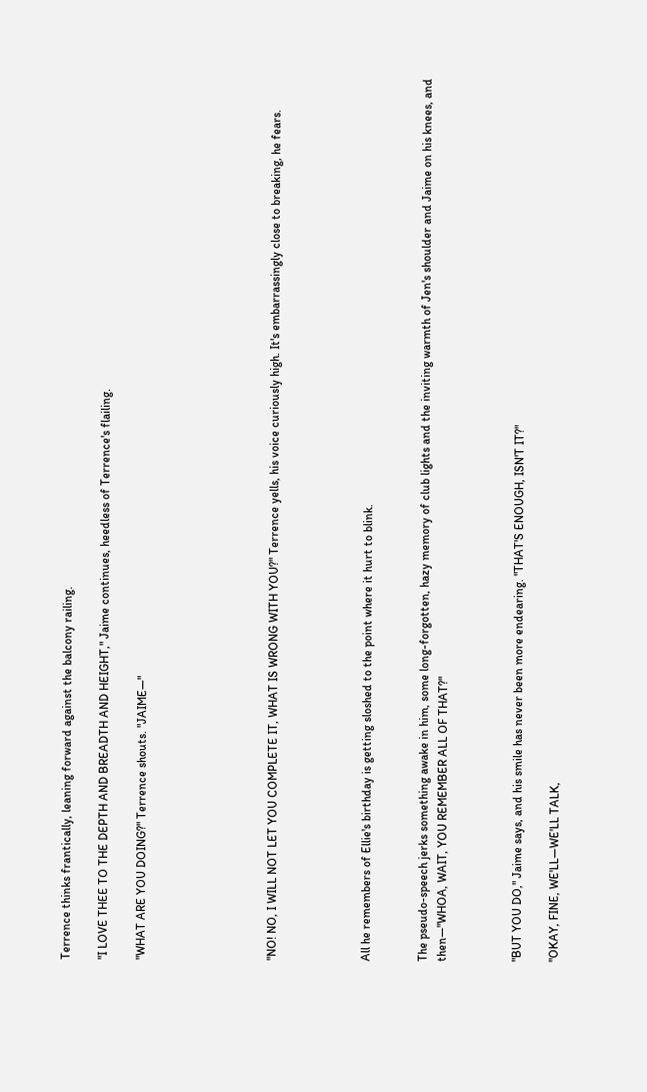Terrence thinks frantically, leaning forward against the balcony railing.

"I LOVE THEE TO THE DEPTH AND BREADTH AND HEIGHT," Jaime continues, heedless of Terrence's flailing.

"WHAT ARE YOU DOING?" Terrence shouts. "JAIME—"






"NO! NO, I WILL NOT LET YOU COMPLETE IT, WHAT IS WRONG WITH YOU?" Terrence yells, his voice curiously high. It's embarrassingly close to breaking, he fears.




All he remembers of Ellie's birthday is getting sloshed to the point where it hurt to blink.


The pseudo-speech jerks something awake in him, some long-forgotten, hazy memory of club lights and the inviting warmth of Jen's shoulder and Jaime on his knees, and then—"WHOA, WAIT, YOU REMEMBER ALL OF THAT?"



"BUT YOU DO," Jaime says, and his smile has never been more endearing. "THAT'S ENOUGH, ISN'T IT?"

"OKAY, FINE, WE'LL—WE'LL TALK,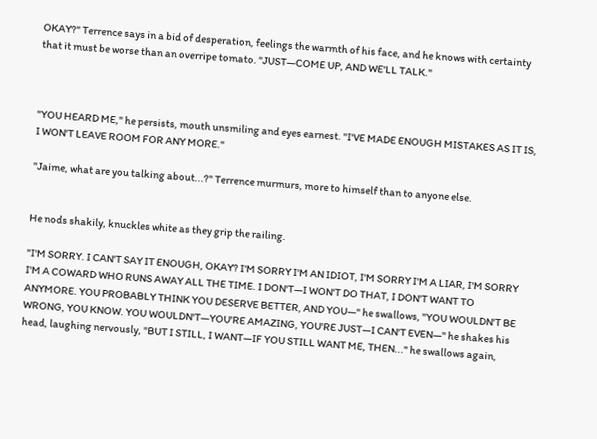OKAY?" Terrence says in a bid of desperation, feelings the warmth of his face, and he knows with certainty that it must be worse than an overripe tomato. "JUST—COME UP, AND WE'LL TALK."



"YOU HEARD ME," he persists, mouth unsmiling and eyes earnest. "I'VE MADE ENOUGH MISTAKES AS IT IS, I WON'T LEAVE ROOM FOR ANY MORE."

"Jaime, what are you talking about...?" Terrence murmurs, more to himself than to anyone else.


He nods shakily, knuckles white as they grip the railing.

"I'M SORRY. I CAN'T SAY IT ENOUGH, OKAY? I'M SORRY I'M AN IDIOT, I'M SORRY I'M A LIAR, I'M SORRY I'M A COWARD WHO RUNS AWAY ALL THE TIME. I DON'T—I WON'T DO THAT, I DON'T WANT TO ANYMORE. YOU PROBABLY THINK YOU DESERVE BETTER, AND YOU—" he swallows, "YOU WOULDN'T BE WRONG, YOU KNOW. YOU WOULDN'T—YOU'RE AMAZING, YOU'RE JUST—I CAN'T EVEN—" he shakes his head, laughing nervously, "BUT I STILL, I WANT—IF YOU STILL WANT ME, THEN..." he swallows again,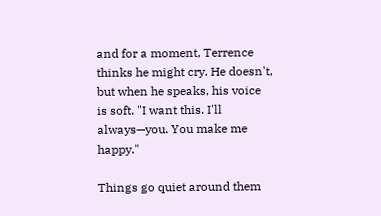and for a moment, Terrence thinks he might cry. He doesn't, but when he speaks, his voice is soft. "I want this. I'll always—you. You make me happy."

Things go quiet around them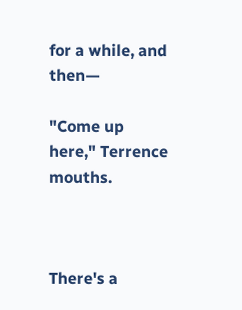for a while, and then—

"Come up here," Terrence mouths.



There's a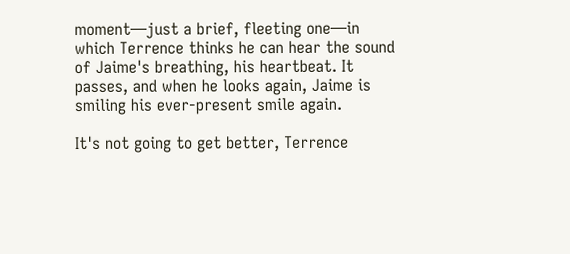moment—just a brief, fleeting one—in which Terrence thinks he can hear the sound of Jaime's breathing, his heartbeat. It passes, and when he looks again, Jaime is smiling his ever-present smile again.

It's not going to get better, Terrence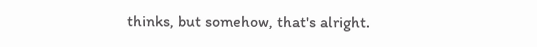thinks, but somehow, that's alright.